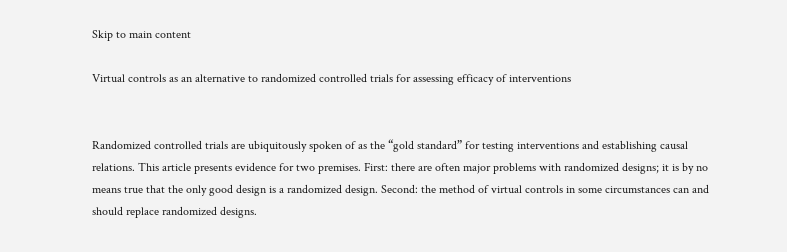Skip to main content

Virtual controls as an alternative to randomized controlled trials for assessing efficacy of interventions


Randomized controlled trials are ubiquitously spoken of as the “gold standard” for testing interventions and establishing causal relations. This article presents evidence for two premises. First: there are often major problems with randomized designs; it is by no means true that the only good design is a randomized design. Second: the method of virtual controls in some circumstances can and should replace randomized designs.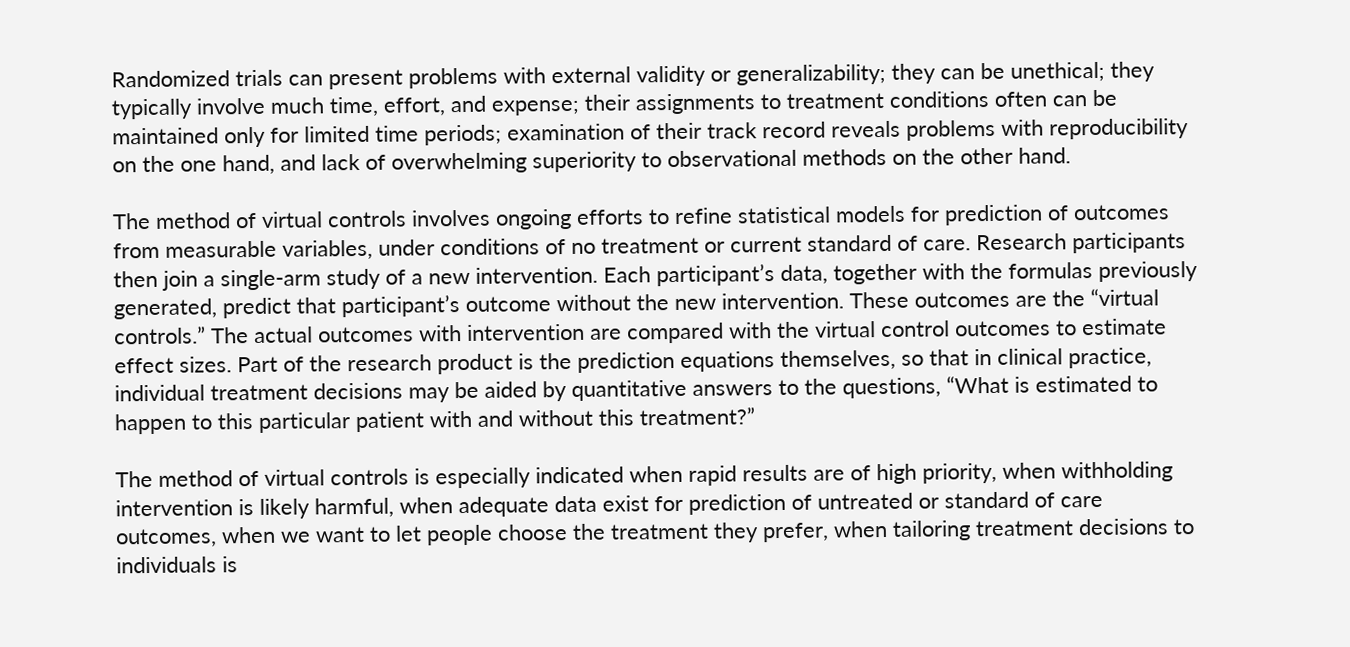Randomized trials can present problems with external validity or generalizability; they can be unethical; they typically involve much time, effort, and expense; their assignments to treatment conditions often can be maintained only for limited time periods; examination of their track record reveals problems with reproducibility on the one hand, and lack of overwhelming superiority to observational methods on the other hand.

The method of virtual controls involves ongoing efforts to refine statistical models for prediction of outcomes from measurable variables, under conditions of no treatment or current standard of care. Research participants then join a single-arm study of a new intervention. Each participant’s data, together with the formulas previously generated, predict that participant’s outcome without the new intervention. These outcomes are the “virtual controls.” The actual outcomes with intervention are compared with the virtual control outcomes to estimate effect sizes. Part of the research product is the prediction equations themselves, so that in clinical practice, individual treatment decisions may be aided by quantitative answers to the questions, “What is estimated to happen to this particular patient with and without this treatment?”

The method of virtual controls is especially indicated when rapid results are of high priority, when withholding intervention is likely harmful, when adequate data exist for prediction of untreated or standard of care outcomes, when we want to let people choose the treatment they prefer, when tailoring treatment decisions to individuals is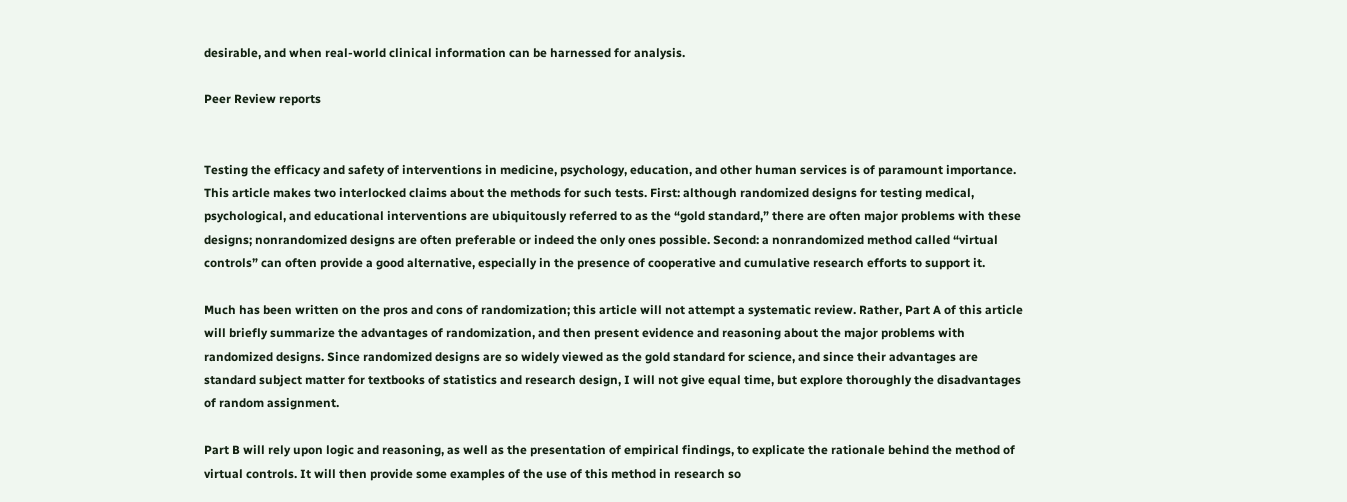desirable, and when real-world clinical information can be harnessed for analysis.

Peer Review reports


Testing the efficacy and safety of interventions in medicine, psychology, education, and other human services is of paramount importance. This article makes two interlocked claims about the methods for such tests. First: although randomized designs for testing medical, psychological, and educational interventions are ubiquitously referred to as the “gold standard,” there are often major problems with these designs; nonrandomized designs are often preferable or indeed the only ones possible. Second: a nonrandomized method called “virtual controls” can often provide a good alternative, especially in the presence of cooperative and cumulative research efforts to support it.

Much has been written on the pros and cons of randomization; this article will not attempt a systematic review. Rather, Part A of this article will briefly summarize the advantages of randomization, and then present evidence and reasoning about the major problems with randomized designs. Since randomized designs are so widely viewed as the gold standard for science, and since their advantages are standard subject matter for textbooks of statistics and research design, I will not give equal time, but explore thoroughly the disadvantages of random assignment.

Part B will rely upon logic and reasoning, as well as the presentation of empirical findings, to explicate the rationale behind the method of virtual controls. It will then provide some examples of the use of this method in research so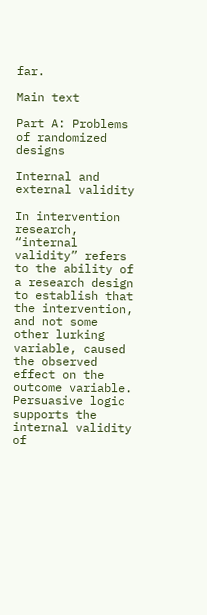far.

Main text

Part A: Problems of randomized designs

Internal and external validity

In intervention research, “internal validity” refers to the ability of a research design to establish that the intervention, and not some other lurking variable, caused the observed effect on the outcome variable. Persuasive logic supports the internal validity of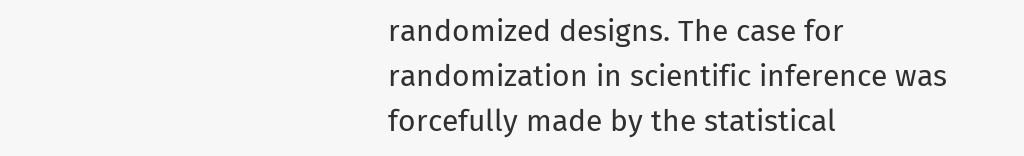randomized designs. The case for randomization in scientific inference was forcefully made by the statistical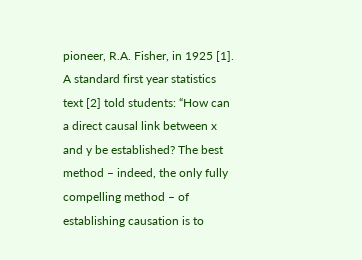pioneer, R.A. Fisher, in 1925 [1]. A standard first year statistics text [2] told students: “How can a direct causal link between x and y be established? The best method – indeed, the only fully compelling method – of establishing causation is to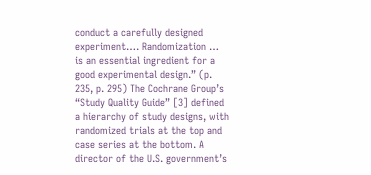conduct a carefully designed experiment…. Randomization … is an essential ingredient for a good experimental design.” (p. 235, p. 295) The Cochrane Group’s “Study Quality Guide” [3] defined a hierarchy of study designs, with randomized trials at the top and case series at the bottom. A director of the U.S. government’s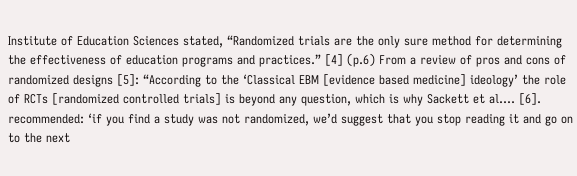Institute of Education Sciences stated, “Randomized trials are the only sure method for determining the effectiveness of education programs and practices.” [4] (p.6) From a review of pros and cons of randomized designs [5]: “According to the ‘Classical EBM [evidence based medicine] ideology’ the role of RCTs [randomized controlled trials] is beyond any question, which is why Sackett et al.… [6]. recommended: ‘if you find a study was not randomized, we’d suggest that you stop reading it and go on to the next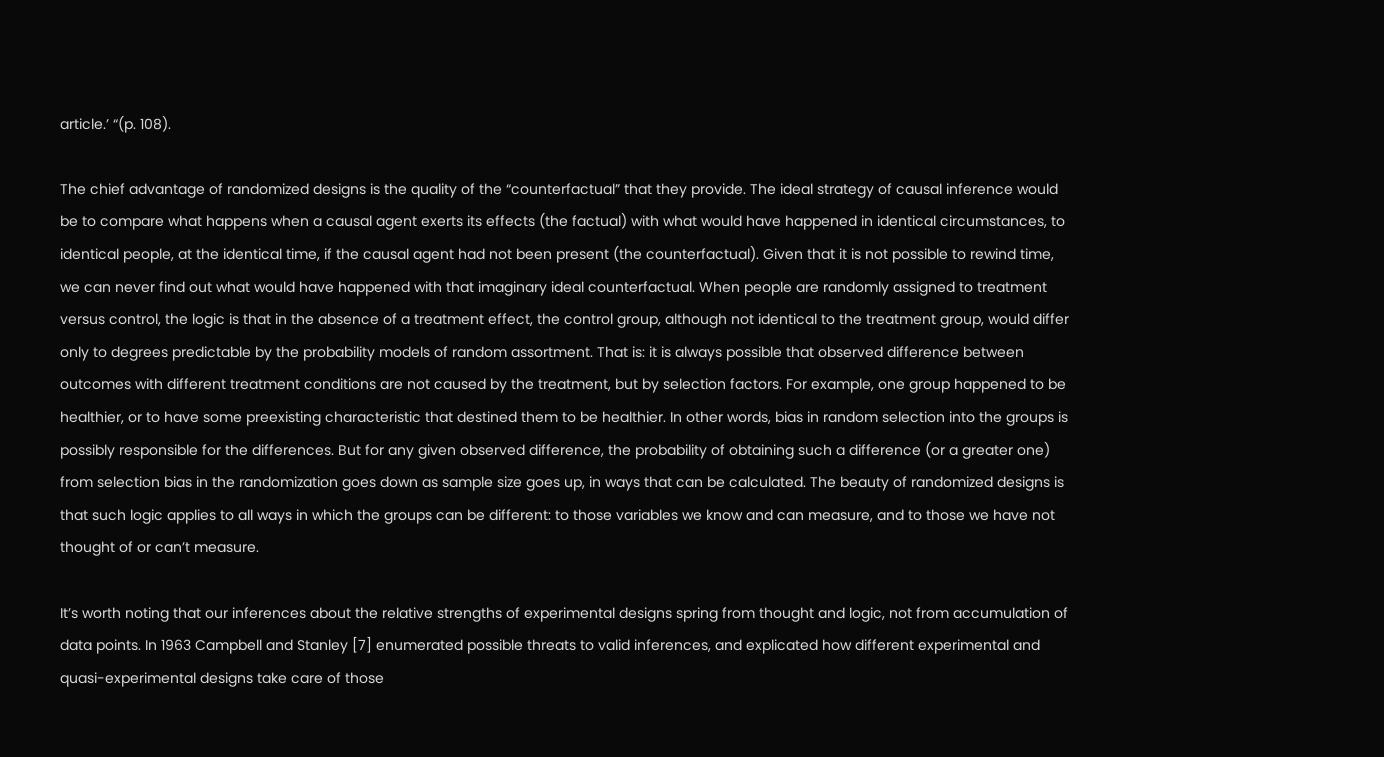article.’ “(p. 108).

The chief advantage of randomized designs is the quality of the “counterfactual” that they provide. The ideal strategy of causal inference would be to compare what happens when a causal agent exerts its effects (the factual) with what would have happened in identical circumstances, to identical people, at the identical time, if the causal agent had not been present (the counterfactual). Given that it is not possible to rewind time, we can never find out what would have happened with that imaginary ideal counterfactual. When people are randomly assigned to treatment versus control, the logic is that in the absence of a treatment effect, the control group, although not identical to the treatment group, would differ only to degrees predictable by the probability models of random assortment. That is: it is always possible that observed difference between outcomes with different treatment conditions are not caused by the treatment, but by selection factors. For example, one group happened to be healthier, or to have some preexisting characteristic that destined them to be healthier. In other words, bias in random selection into the groups is possibly responsible for the differences. But for any given observed difference, the probability of obtaining such a difference (or a greater one) from selection bias in the randomization goes down as sample size goes up, in ways that can be calculated. The beauty of randomized designs is that such logic applies to all ways in which the groups can be different: to those variables we know and can measure, and to those we have not thought of or can’t measure.

It’s worth noting that our inferences about the relative strengths of experimental designs spring from thought and logic, not from accumulation of data points. In 1963 Campbell and Stanley [7] enumerated possible threats to valid inferences, and explicated how different experimental and quasi-experimental designs take care of those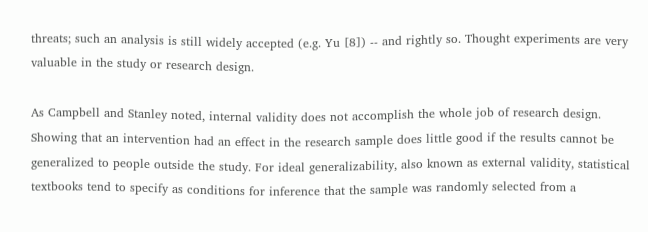threats; such an analysis is still widely accepted (e.g. Yu [8]) -- and rightly so. Thought experiments are very valuable in the study or research design.

As Campbell and Stanley noted, internal validity does not accomplish the whole job of research design. Showing that an intervention had an effect in the research sample does little good if the results cannot be generalized to people outside the study. For ideal generalizability, also known as external validity, statistical textbooks tend to specify as conditions for inference that the sample was randomly selected from a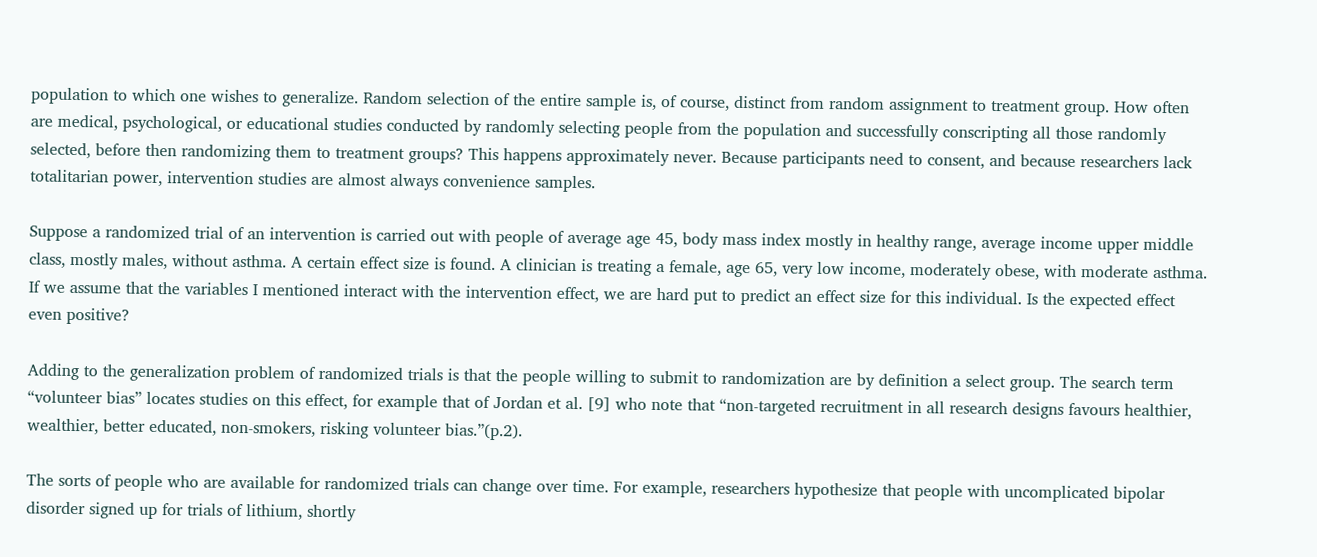population to which one wishes to generalize. Random selection of the entire sample is, of course, distinct from random assignment to treatment group. How often are medical, psychological, or educational studies conducted by randomly selecting people from the population and successfully conscripting all those randomly selected, before then randomizing them to treatment groups? This happens approximately never. Because participants need to consent, and because researchers lack totalitarian power, intervention studies are almost always convenience samples.

Suppose a randomized trial of an intervention is carried out with people of average age 45, body mass index mostly in healthy range, average income upper middle class, mostly males, without asthma. A certain effect size is found. A clinician is treating a female, age 65, very low income, moderately obese, with moderate asthma. If we assume that the variables I mentioned interact with the intervention effect, we are hard put to predict an effect size for this individual. Is the expected effect even positive?

Adding to the generalization problem of randomized trials is that the people willing to submit to randomization are by definition a select group. The search term “volunteer bias” locates studies on this effect, for example that of Jordan et al. [9] who note that “non-targeted recruitment in all research designs favours healthier, wealthier, better educated, non-smokers, risking volunteer bias.”(p.2).

The sorts of people who are available for randomized trials can change over time. For example, researchers hypothesize that people with uncomplicated bipolar disorder signed up for trials of lithium, shortly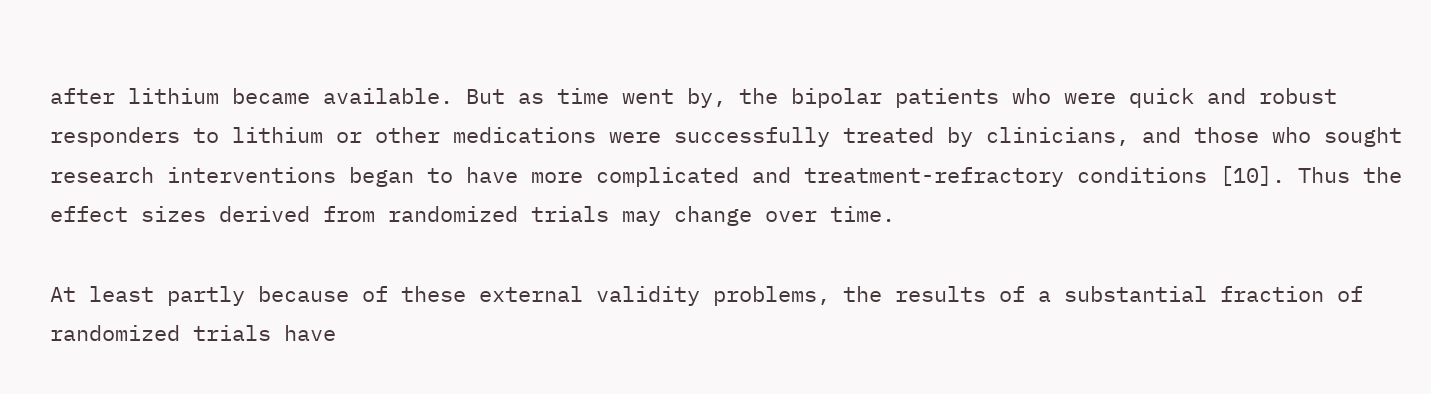after lithium became available. But as time went by, the bipolar patients who were quick and robust responders to lithium or other medications were successfully treated by clinicians, and those who sought research interventions began to have more complicated and treatment-refractory conditions [10]. Thus the effect sizes derived from randomized trials may change over time.

At least partly because of these external validity problems, the results of a substantial fraction of randomized trials have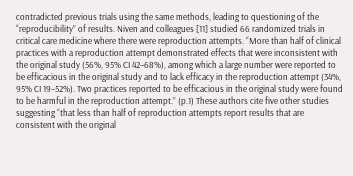contradicted previous trials using the same methods, leading to questioning of the “reproducibility” of results. Niven and colleagues [11] studied 66 randomized trials in critical care medicine where there were reproduction attempts. “More than half of clinical practices with a reproduction attempt demonstrated effects that were inconsistent with the original study (56%, 95% CI 42–68%), among which a large number were reported to be efficacious in the original study and to lack efficacy in the reproduction attempt (34%, 95% CI 19–52%). Two practices reported to be efficacious in the original study were found to be harmful in the reproduction attempt.” (p.1) These authors cite five other studies suggesting “that less than half of reproduction attempts report results that are consistent with the original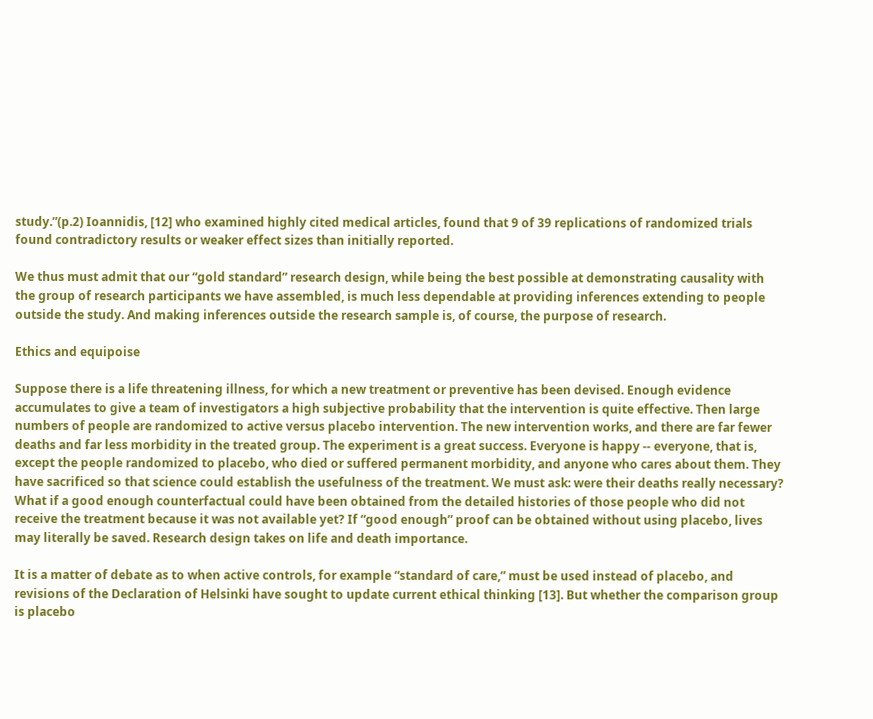study.”(p.2) Ioannidis, [12] who examined highly cited medical articles, found that 9 of 39 replications of randomized trials found contradictory results or weaker effect sizes than initially reported.

We thus must admit that our “gold standard” research design, while being the best possible at demonstrating causality with the group of research participants we have assembled, is much less dependable at providing inferences extending to people outside the study. And making inferences outside the research sample is, of course, the purpose of research.

Ethics and equipoise

Suppose there is a life threatening illness, for which a new treatment or preventive has been devised. Enough evidence accumulates to give a team of investigators a high subjective probability that the intervention is quite effective. Then large numbers of people are randomized to active versus placebo intervention. The new intervention works, and there are far fewer deaths and far less morbidity in the treated group. The experiment is a great success. Everyone is happy -- everyone, that is, except the people randomized to placebo, who died or suffered permanent morbidity, and anyone who cares about them. They have sacrificed so that science could establish the usefulness of the treatment. We must ask: were their deaths really necessary? What if a good enough counterfactual could have been obtained from the detailed histories of those people who did not receive the treatment because it was not available yet? If “good enough” proof can be obtained without using placebo, lives may literally be saved. Research design takes on life and death importance.

It is a matter of debate as to when active controls, for example “standard of care,” must be used instead of placebo, and revisions of the Declaration of Helsinki have sought to update current ethical thinking [13]. But whether the comparison group is placebo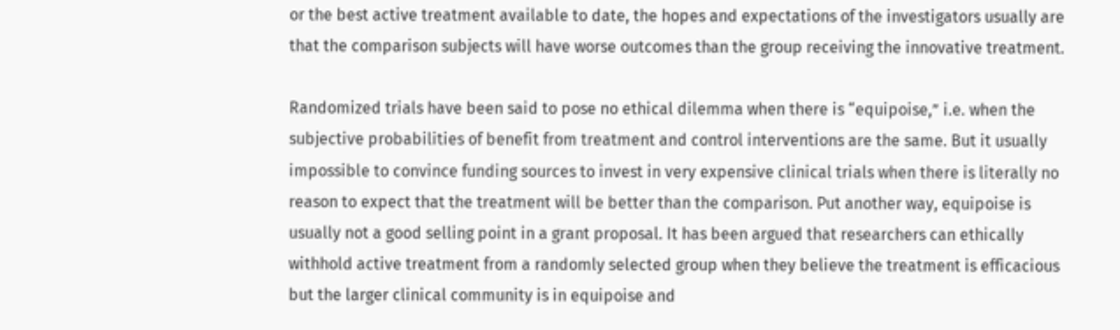or the best active treatment available to date, the hopes and expectations of the investigators usually are that the comparison subjects will have worse outcomes than the group receiving the innovative treatment.

Randomized trials have been said to pose no ethical dilemma when there is “equipoise,” i.e. when the subjective probabilities of benefit from treatment and control interventions are the same. But it usually impossible to convince funding sources to invest in very expensive clinical trials when there is literally no reason to expect that the treatment will be better than the comparison. Put another way, equipoise is usually not a good selling point in a grant proposal. It has been argued that researchers can ethically withhold active treatment from a randomly selected group when they believe the treatment is efficacious but the larger clinical community is in equipoise and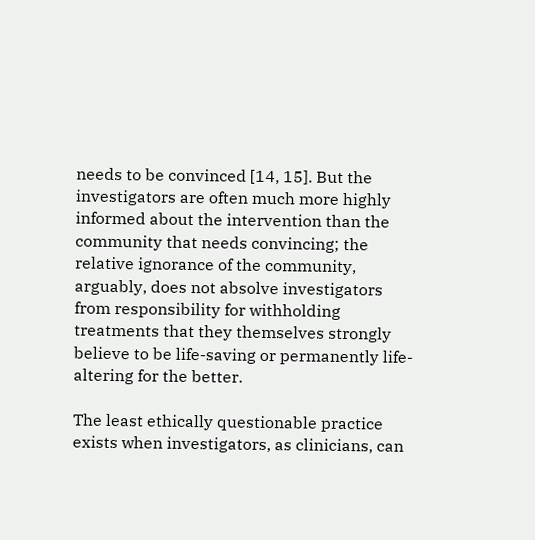needs to be convinced [14, 15]. But the investigators are often much more highly informed about the intervention than the community that needs convincing; the relative ignorance of the community, arguably, does not absolve investigators from responsibility for withholding treatments that they themselves strongly believe to be life-saving or permanently life-altering for the better.

The least ethically questionable practice exists when investigators, as clinicians, can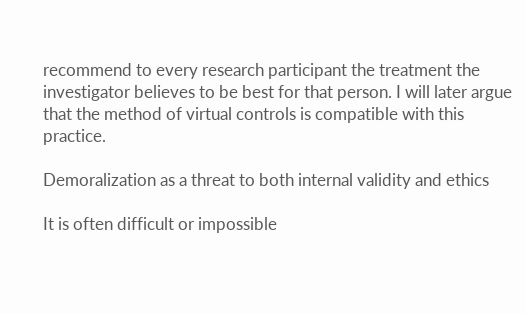recommend to every research participant the treatment the investigator believes to be best for that person. I will later argue that the method of virtual controls is compatible with this practice.

Demoralization as a threat to both internal validity and ethics

It is often difficult or impossible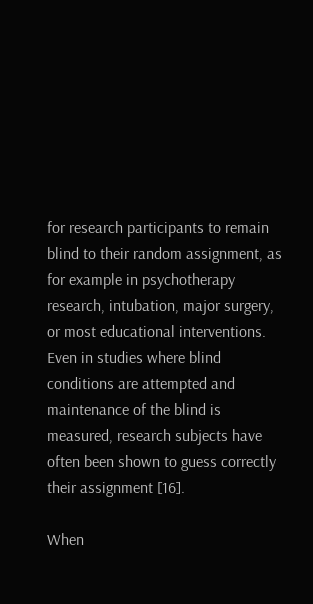for research participants to remain blind to their random assignment, as for example in psychotherapy research, intubation, major surgery, or most educational interventions. Even in studies where blind conditions are attempted and maintenance of the blind is measured, research subjects have often been shown to guess correctly their assignment [16].

When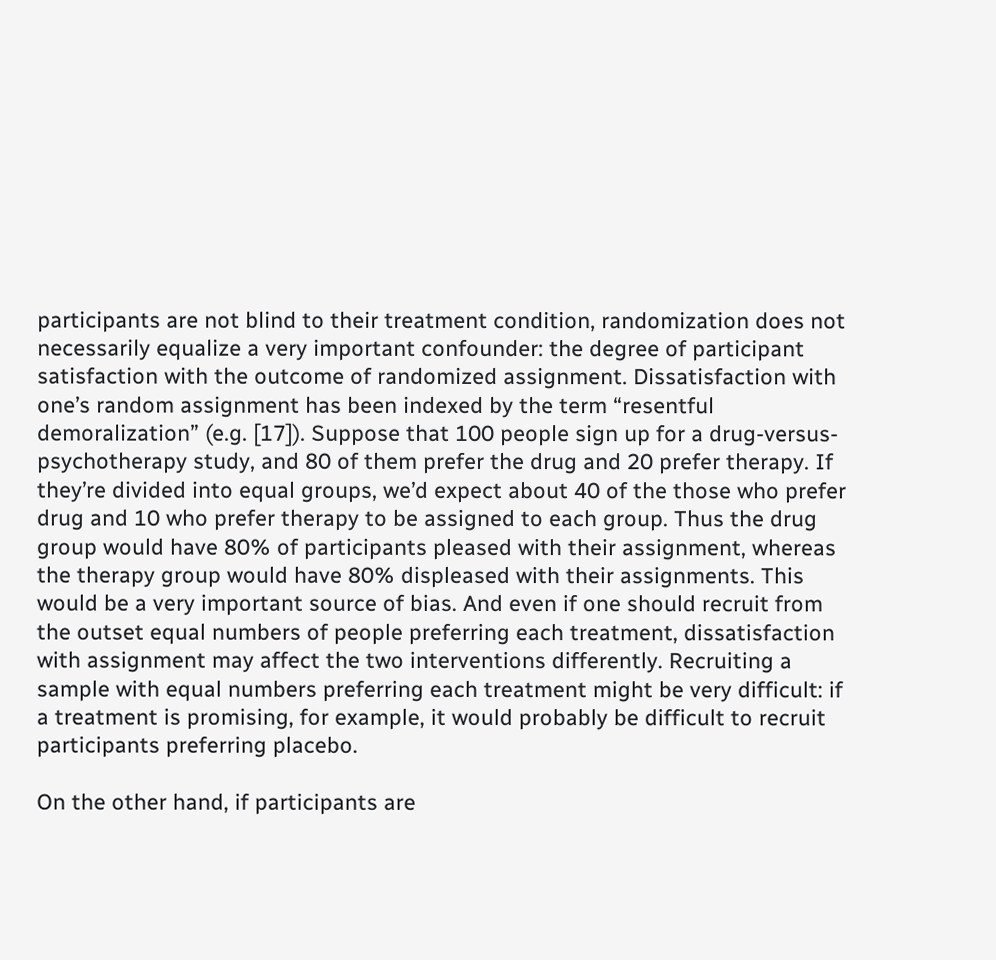participants are not blind to their treatment condition, randomization does not necessarily equalize a very important confounder: the degree of participant satisfaction with the outcome of randomized assignment. Dissatisfaction with one’s random assignment has been indexed by the term “resentful demoralization” (e.g. [17]). Suppose that 100 people sign up for a drug-versus-psychotherapy study, and 80 of them prefer the drug and 20 prefer therapy. If they’re divided into equal groups, we’d expect about 40 of the those who prefer drug and 10 who prefer therapy to be assigned to each group. Thus the drug group would have 80% of participants pleased with their assignment, whereas the therapy group would have 80% displeased with their assignments. This would be a very important source of bias. And even if one should recruit from the outset equal numbers of people preferring each treatment, dissatisfaction with assignment may affect the two interventions differently. Recruiting a sample with equal numbers preferring each treatment might be very difficult: if a treatment is promising, for example, it would probably be difficult to recruit participants preferring placebo.

On the other hand, if participants are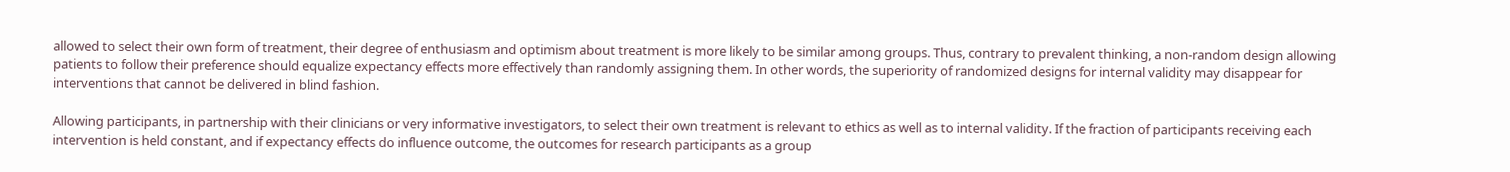allowed to select their own form of treatment, their degree of enthusiasm and optimism about treatment is more likely to be similar among groups. Thus, contrary to prevalent thinking, a non-random design allowing patients to follow their preference should equalize expectancy effects more effectively than randomly assigning them. In other words, the superiority of randomized designs for internal validity may disappear for interventions that cannot be delivered in blind fashion.

Allowing participants, in partnership with their clinicians or very informative investigators, to select their own treatment is relevant to ethics as well as to internal validity. If the fraction of participants receiving each intervention is held constant, and if expectancy effects do influence outcome, the outcomes for research participants as a group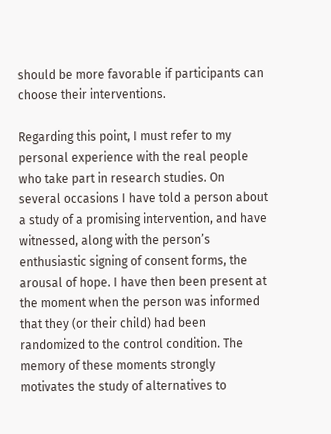should be more favorable if participants can choose their interventions.

Regarding this point, I must refer to my personal experience with the real people who take part in research studies. On several occasions I have told a person about a study of a promising intervention, and have witnessed, along with the person’s enthusiastic signing of consent forms, the arousal of hope. I have then been present at the moment when the person was informed that they (or their child) had been randomized to the control condition. The memory of these moments strongly motivates the study of alternatives to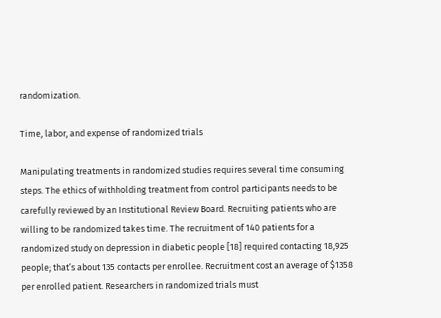randomization.

Time, labor, and expense of randomized trials

Manipulating treatments in randomized studies requires several time consuming steps. The ethics of withholding treatment from control participants needs to be carefully reviewed by an Institutional Review Board. Recruiting patients who are willing to be randomized takes time. The recruitment of 140 patients for a randomized study on depression in diabetic people [18] required contacting 18,925 people; that’s about 135 contacts per enrollee. Recruitment cost an average of $1358 per enrolled patient. Researchers in randomized trials must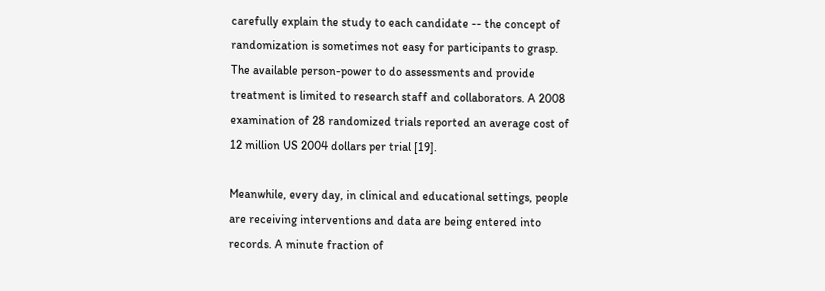carefully explain the study to each candidate -- the concept of randomization is sometimes not easy for participants to grasp. The available person-power to do assessments and provide treatment is limited to research staff and collaborators. A 2008 examination of 28 randomized trials reported an average cost of 12 million US 2004 dollars per trial [19].

Meanwhile, every day, in clinical and educational settings, people are receiving interventions and data are being entered into records. A minute fraction of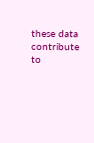these data contribute to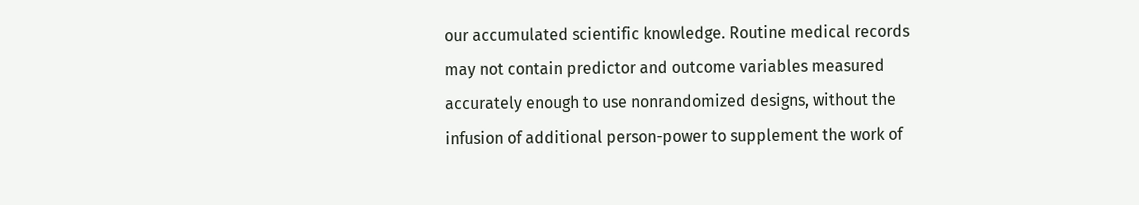our accumulated scientific knowledge. Routine medical records may not contain predictor and outcome variables measured accurately enough to use nonrandomized designs, without the infusion of additional person-power to supplement the work of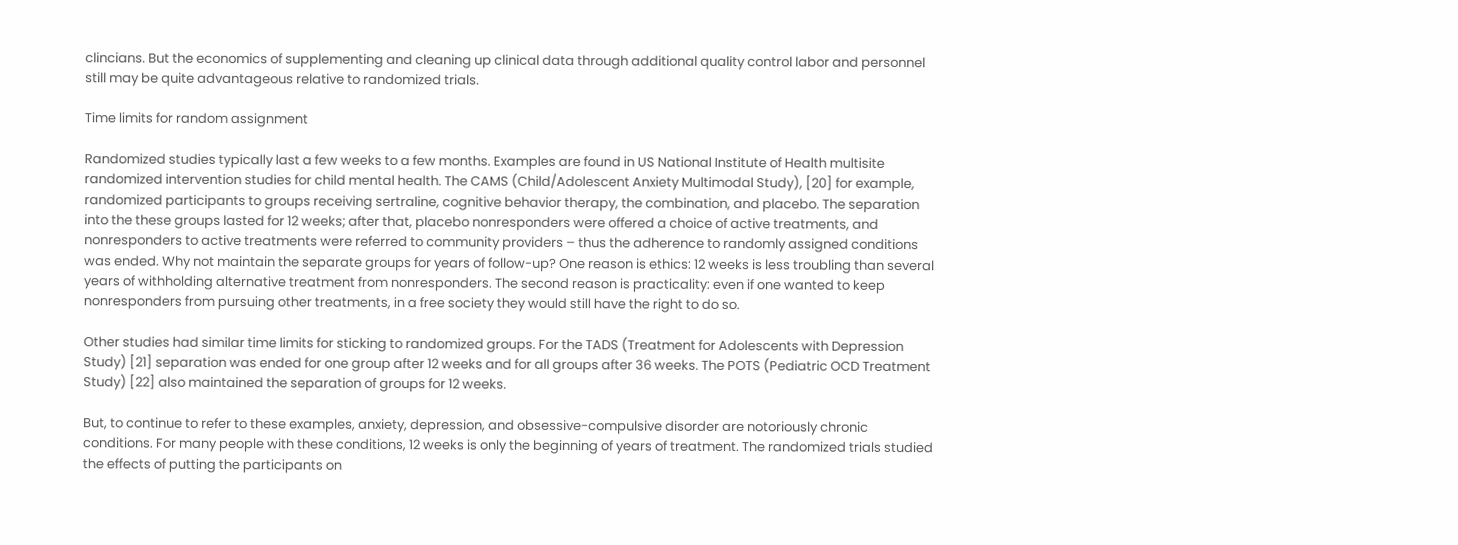clincians. But the economics of supplementing and cleaning up clinical data through additional quality control labor and personnel still may be quite advantageous relative to randomized trials.

Time limits for random assignment

Randomized studies typically last a few weeks to a few months. Examples are found in US National Institute of Health multisite randomized intervention studies for child mental health. The CAMS (Child/Adolescent Anxiety Multimodal Study), [20] for example, randomized participants to groups receiving sertraline, cognitive behavior therapy, the combination, and placebo. The separation into the these groups lasted for 12 weeks; after that, placebo nonresponders were offered a choice of active treatments, and nonresponders to active treatments were referred to community providers – thus the adherence to randomly assigned conditions was ended. Why not maintain the separate groups for years of follow-up? One reason is ethics: 12 weeks is less troubling than several years of withholding alternative treatment from nonresponders. The second reason is practicality: even if one wanted to keep nonresponders from pursuing other treatments, in a free society they would still have the right to do so.

Other studies had similar time limits for sticking to randomized groups. For the TADS (Treatment for Adolescents with Depression Study) [21] separation was ended for one group after 12 weeks and for all groups after 36 weeks. The POTS (Pediatric OCD Treatment Study) [22] also maintained the separation of groups for 12 weeks.

But, to continue to refer to these examples, anxiety, depression, and obsessive-compulsive disorder are notoriously chronic conditions. For many people with these conditions, 12 weeks is only the beginning of years of treatment. The randomized trials studied the effects of putting the participants on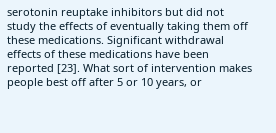serotonin reuptake inhibitors but did not study the effects of eventually taking them off these medications. Significant withdrawal effects of these medications have been reported [23]. What sort of intervention makes people best off after 5 or 10 years, or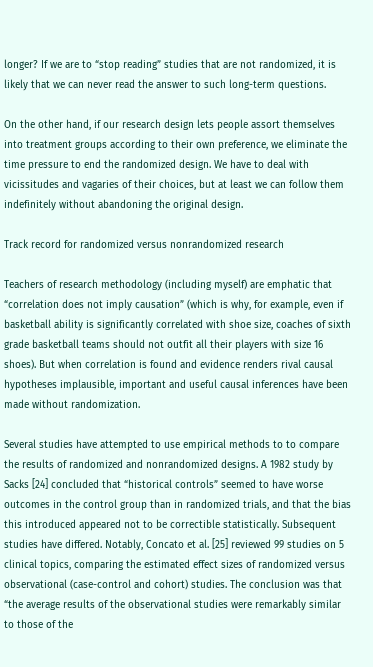longer? If we are to “stop reading” studies that are not randomized, it is likely that we can never read the answer to such long-term questions.

On the other hand, if our research design lets people assort themselves into treatment groups according to their own preference, we eliminate the time pressure to end the randomized design. We have to deal with vicissitudes and vagaries of their choices, but at least we can follow them indefinitely without abandoning the original design.

Track record for randomized versus nonrandomized research

Teachers of research methodology (including myself) are emphatic that “correlation does not imply causation” (which is why, for example, even if basketball ability is significantly correlated with shoe size, coaches of sixth grade basketball teams should not outfit all their players with size 16 shoes). But when correlation is found and evidence renders rival causal hypotheses implausible, important and useful causal inferences have been made without randomization.

Several studies have attempted to use empirical methods to to compare the results of randomized and nonrandomized designs. A 1982 study by Sacks [24] concluded that “historical controls” seemed to have worse outcomes in the control group than in randomized trials, and that the bias this introduced appeared not to be correctible statistically. Subsequent studies have differed. Notably, Concato et al. [25] reviewed 99 studies on 5 clinical topics, comparing the estimated effect sizes of randomized versus observational (case-control and cohort) studies. The conclusion was that “the average results of the observational studies were remarkably similar to those of the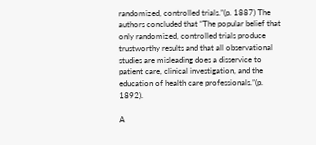randomized, controlled trials.”(p. 1887) The authors concluded that “The popular belief that only randomized, controlled trials produce trustworthy results and that all observational studies are misleading does a disservice to patient care, clinical investigation, and the education of health care professionals.”(p. 1892).

A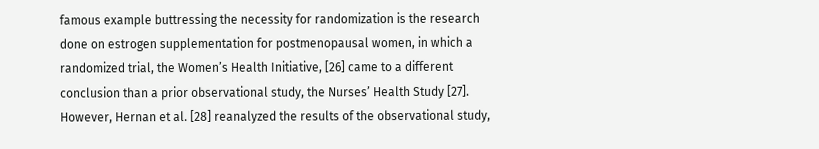famous example buttressing the necessity for randomization is the research done on estrogen supplementation for postmenopausal women, in which a randomized trial, the Women’s Health Initiative, [26] came to a different conclusion than a prior observational study, the Nurses’ Health Study [27]. However, Hernan et al. [28] reanalyzed the results of the observational study,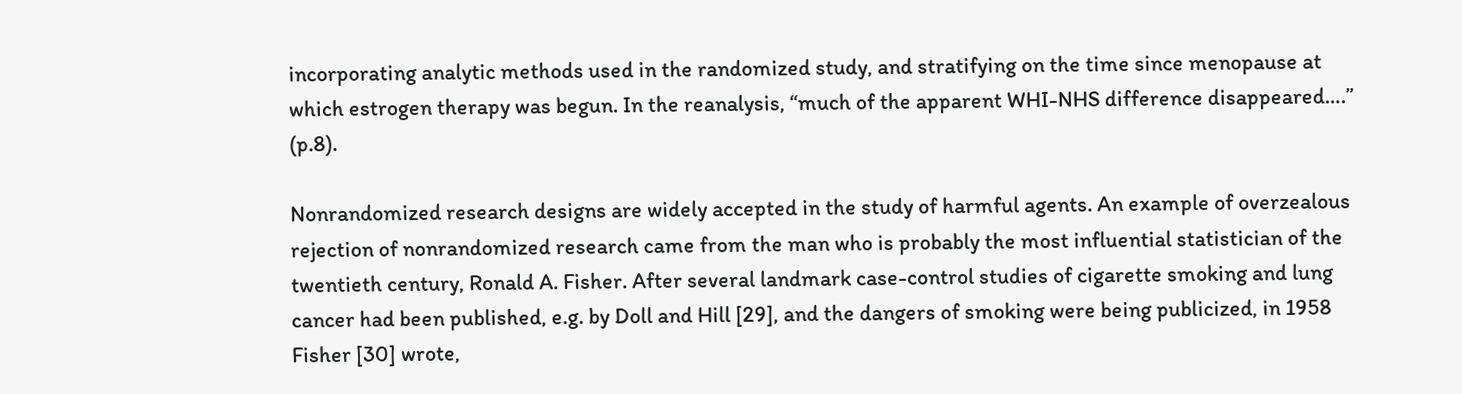incorporating analytic methods used in the randomized study, and stratifying on the time since menopause at which estrogen therapy was begun. In the reanalysis, “much of the apparent WHI-NHS difference disappeared….” (p.8).

Nonrandomized research designs are widely accepted in the study of harmful agents. An example of overzealous rejection of nonrandomized research came from the man who is probably the most influential statistician of the twentieth century, Ronald A. Fisher. After several landmark case-control studies of cigarette smoking and lung cancer had been published, e.g. by Doll and Hill [29], and the dangers of smoking were being publicized, in 1958 Fisher [30] wrote,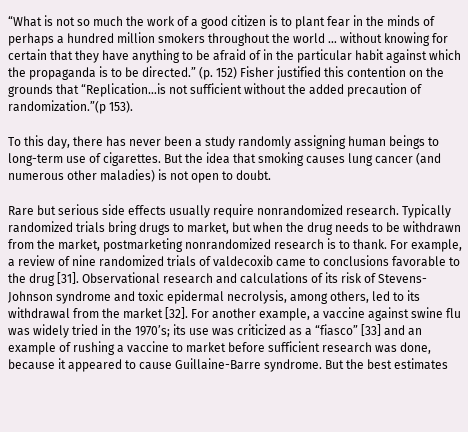“What is not so much the work of a good citizen is to plant fear in the minds of perhaps a hundred million smokers throughout the world … without knowing for certain that they have anything to be afraid of in the particular habit against which the propaganda is to be directed.” (p. 152) Fisher justified this contention on the grounds that “Replication…is not sufficient without the added precaution of randomization.”(p 153).

To this day, there has never been a study randomly assigning human beings to long-term use of cigarettes. But the idea that smoking causes lung cancer (and numerous other maladies) is not open to doubt.

Rare but serious side effects usually require nonrandomized research. Typically randomized trials bring drugs to market, but when the drug needs to be withdrawn from the market, postmarketing nonrandomized research is to thank. For example, a review of nine randomized trials of valdecoxib came to conclusions favorable to the drug [31]. Observational research and calculations of its risk of Stevens-Johnson syndrome and toxic epidermal necrolysis, among others, led to its withdrawal from the market [32]. For another example, a vaccine against swine flu was widely tried in the 1970’s; its use was criticized as a “fiasco” [33] and an example of rushing a vaccine to market before sufficient research was done, because it appeared to cause Guillaine-Barre syndrome. But the best estimates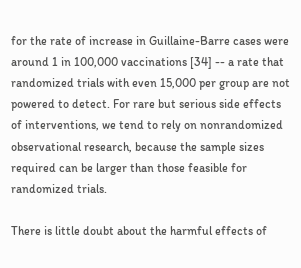for the rate of increase in Guillaine-Barre cases were around 1 in 100,000 vaccinations [34] -- a rate that randomized trials with even 15,000 per group are not powered to detect. For rare but serious side effects of interventions, we tend to rely on nonrandomized observational research, because the sample sizes required can be larger than those feasible for randomized trials.

There is little doubt about the harmful effects of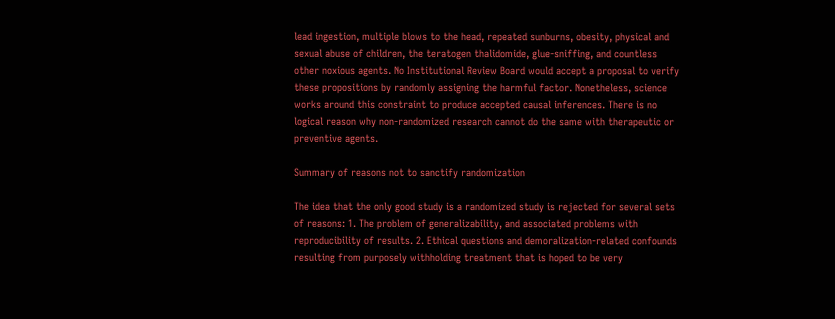lead ingestion, multiple blows to the head, repeated sunburns, obesity, physical and sexual abuse of children, the teratogen thalidomide, glue-sniffing, and countless other noxious agents. No Institutional Review Board would accept a proposal to verify these propositions by randomly assigning the harmful factor. Nonetheless, science works around this constraint to produce accepted causal inferences. There is no logical reason why non-randomized research cannot do the same with therapeutic or preventive agents.

Summary of reasons not to sanctify randomization

The idea that the only good study is a randomized study is rejected for several sets of reasons: 1. The problem of generalizability, and associated problems with reproducibility of results. 2. Ethical questions and demoralization-related confounds resulting from purposely withholding treatment that is hoped to be very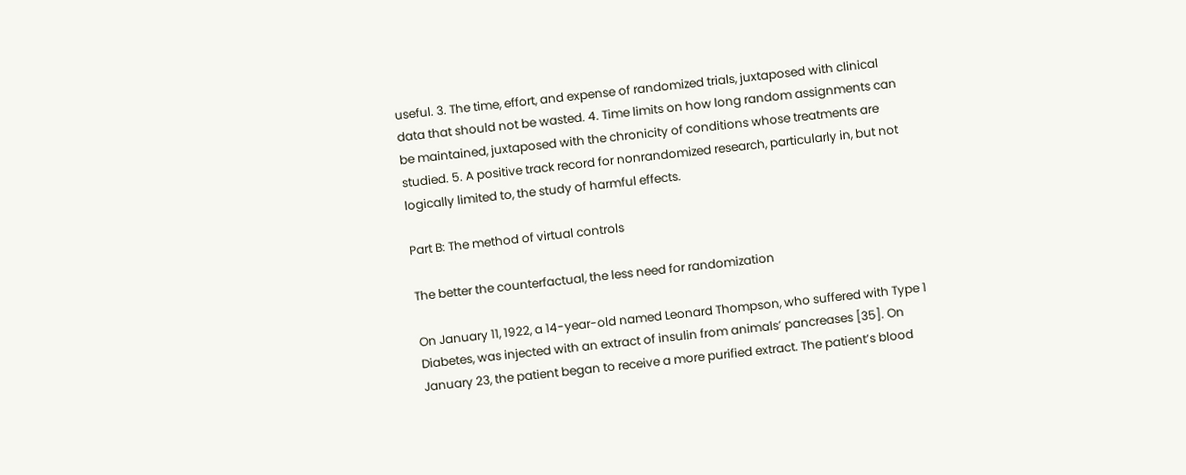useful. 3. The time, effort, and expense of randomized trials, juxtaposed with clinical data that should not be wasted. 4. Time limits on how long random assignments can be maintained, juxtaposed with the chronicity of conditions whose treatments are studied. 5. A positive track record for nonrandomized research, particularly in, but not logically limited to, the study of harmful effects.

Part B: The method of virtual controls

The better the counterfactual, the less need for randomization

On January 11, 1922, a 14-year-old named Leonard Thompson, who suffered with Type 1 Diabetes, was injected with an extract of insulin from animals’ pancreases [35]. On January 23, the patient began to receive a more purified extract. The patient’s blood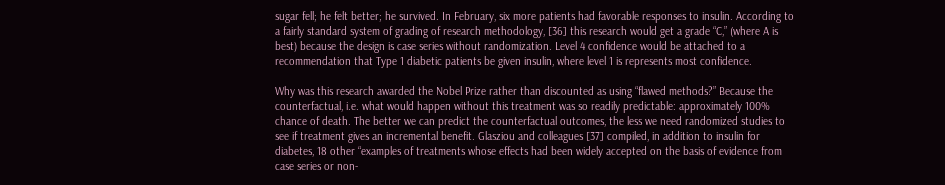sugar fell; he felt better; he survived. In February, six more patients had favorable responses to insulin. According to a fairly standard system of grading of research methodology, [36] this research would get a grade “C,” (where A is best) because the design is case series without randomization. Level 4 confidence would be attached to a recommendation that Type 1 diabetic patients be given insulin, where level 1 is represents most confidence.

Why was this research awarded the Nobel Prize rather than discounted as using “flawed methods?” Because the counterfactual, i.e. what would happen without this treatment was so readily predictable: approximately 100% chance of death. The better we can predict the counterfactual outcomes, the less we need randomized studies to see if treatment gives an incremental benefit. Glasziou and colleagues [37] compiled, in addition to insulin for diabetes, 18 other “examples of treatments whose effects had been widely accepted on the basis of evidence from case series or non-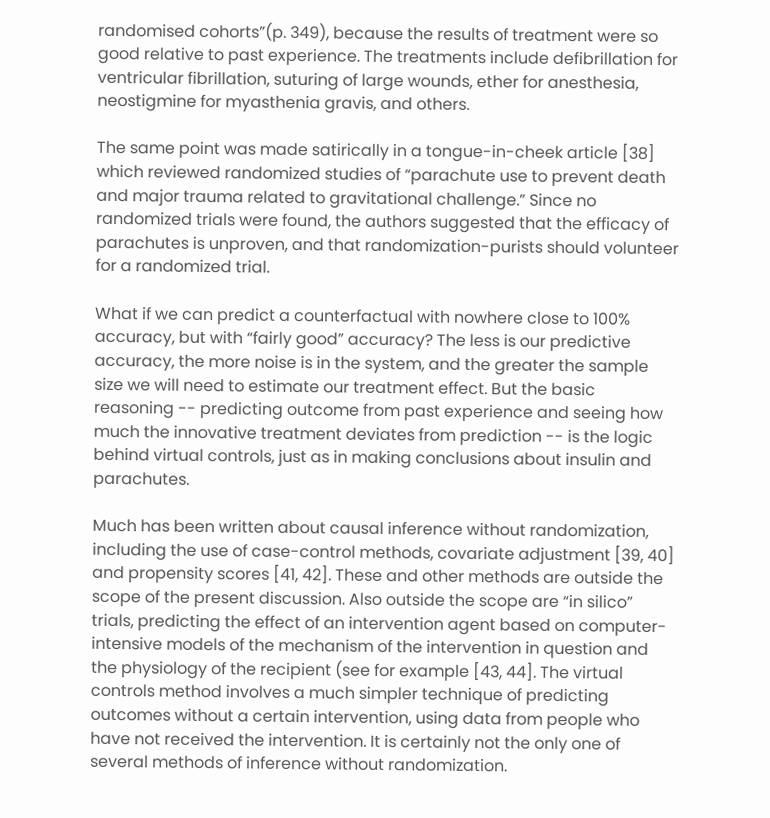randomised cohorts”(p. 349), because the results of treatment were so good relative to past experience. The treatments include defibrillation for ventricular fibrillation, suturing of large wounds, ether for anesthesia, neostigmine for myasthenia gravis, and others.

The same point was made satirically in a tongue-in-cheek article [38] which reviewed randomized studies of “parachute use to prevent death and major trauma related to gravitational challenge.” Since no randomized trials were found, the authors suggested that the efficacy of parachutes is unproven, and that randomization-purists should volunteer for a randomized trial.

What if we can predict a counterfactual with nowhere close to 100% accuracy, but with “fairly good” accuracy? The less is our predictive accuracy, the more noise is in the system, and the greater the sample size we will need to estimate our treatment effect. But the basic reasoning -- predicting outcome from past experience and seeing how much the innovative treatment deviates from prediction -- is the logic behind virtual controls, just as in making conclusions about insulin and parachutes.

Much has been written about causal inference without randomization, including the use of case-control methods, covariate adjustment [39, 40] and propensity scores [41, 42]. These and other methods are outside the scope of the present discussion. Also outside the scope are “in silico” trials, predicting the effect of an intervention agent based on computer-intensive models of the mechanism of the intervention in question and the physiology of the recipient (see for example [43, 44]. The virtual controls method involves a much simpler technique of predicting outcomes without a certain intervention, using data from people who have not received the intervention. It is certainly not the only one of several methods of inference without randomization.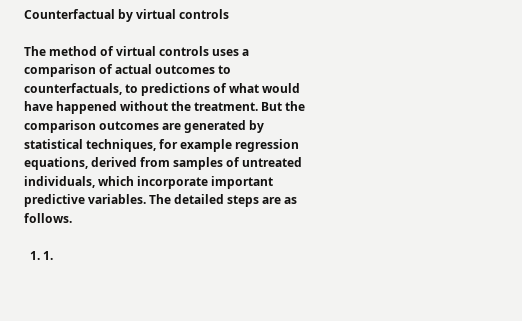Counterfactual by virtual controls

The method of virtual controls uses a comparison of actual outcomes to counterfactuals, to predictions of what would have happened without the treatment. But the comparison outcomes are generated by statistical techniques, for example regression equations, derived from samples of untreated individuals, which incorporate important predictive variables. The detailed steps are as follows.

  1. 1.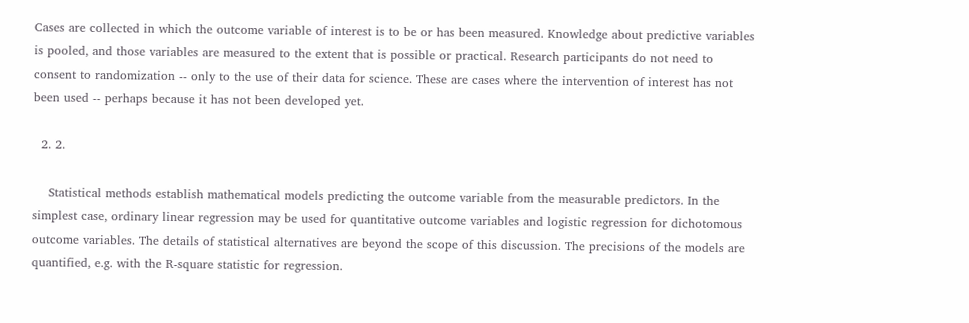Cases are collected in which the outcome variable of interest is to be or has been measured. Knowledge about predictive variables is pooled, and those variables are measured to the extent that is possible or practical. Research participants do not need to consent to randomization -- only to the use of their data for science. These are cases where the intervention of interest has not been used -- perhaps because it has not been developed yet.

  2. 2.

    Statistical methods establish mathematical models predicting the outcome variable from the measurable predictors. In the simplest case, ordinary linear regression may be used for quantitative outcome variables and logistic regression for dichotomous outcome variables. The details of statistical alternatives are beyond the scope of this discussion. The precisions of the models are quantified, e.g. with the R-square statistic for regression.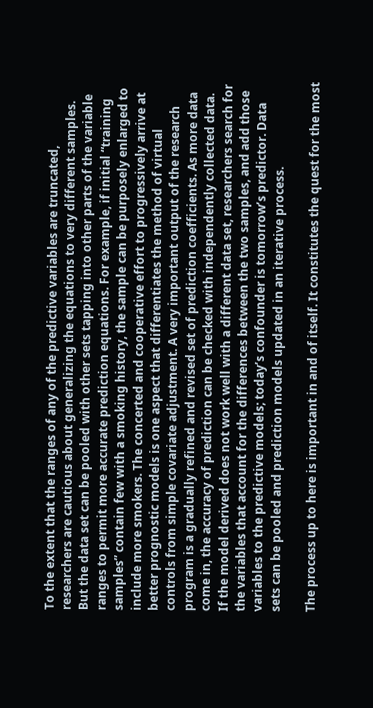To the extent that the ranges of any of the predictive variables are truncated, researchers are cautious about generalizing the equations to very different samples. But the data set can be pooled with other sets tapping into other parts of the variable ranges to permit more accurate prediction equations. For example, if initial “training samples” contain few with a smoking history, the sample can be purposely enlarged to include more smokers. The concerted and cooperative effort to progressively arrive at better prognostic models is one aspect that differentiates the method of virtual controls from simple covariate adjustment. A very important output of the research program is a gradually refined and revised set of prediction coefficients. As more data come in, the accuracy of prediction can be checked with independently collected data. If the model derived does not work well with a different data set, researchers search for the variables that account for the differences between the two samples, and add those variables to the predictive models; today’s confounder is tomorrow’s predictor. Data sets can be pooled and prediction models updated in an iterative process.

The process up to here is important in and of itself. It constitutes the quest for the most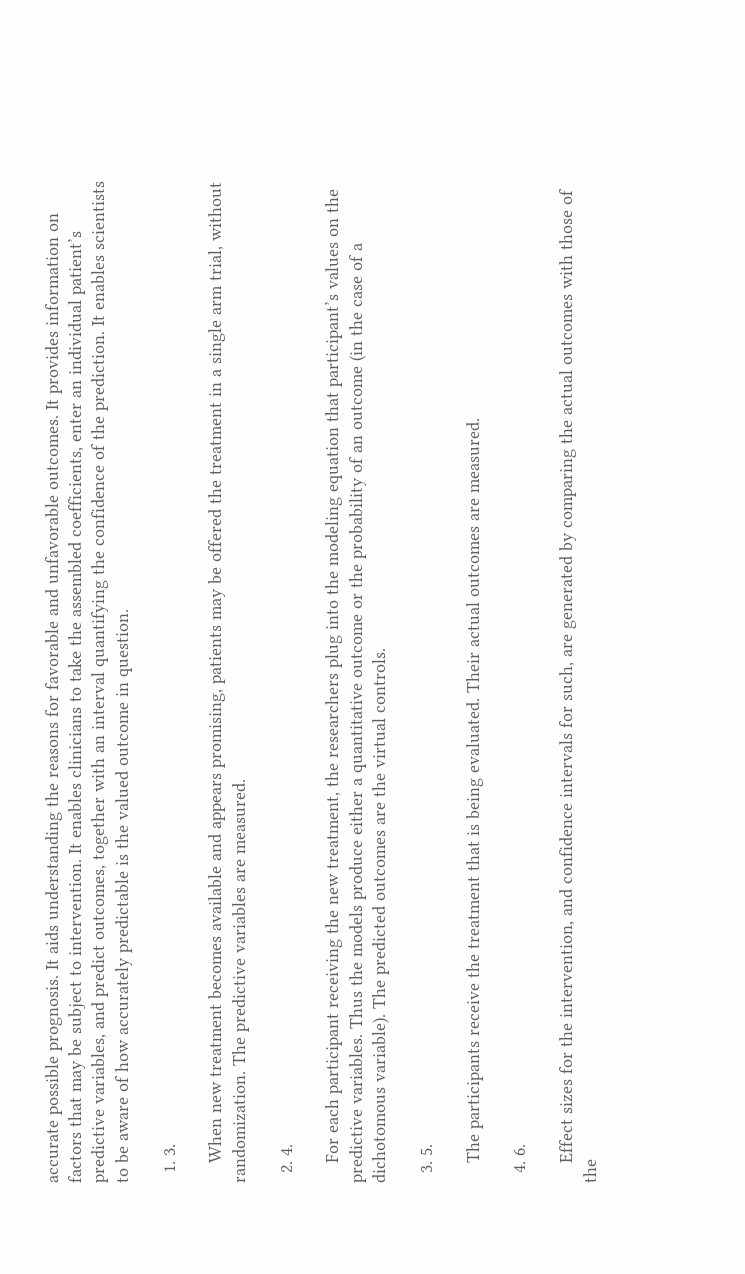accurate possible prognosis. It aids understanding the reasons for favorable and unfavorable outcomes. It provides information on factors that may be subject to intervention. It enables clinicians to take the assembled coefficients, enter an individual patient’s predictive variables, and predict outcomes, together with an interval quantifying the confidence of the prediction. It enables scientists to be aware of how accurately predictable is the valued outcome in question.

  1. 3.

    When new treatment becomes available and appears promising, patients may be offered the treatment in a single arm trial, without randomization. The predictive variables are measured.

  2. 4.

    For each participant receiving the new treatment, the researchers plug into the modeling equation that participant’s values on the predictive variables. Thus the models produce either a quantitative outcome or the probability of an outcome (in the case of a dichotomous variable). The predicted outcomes are the virtual controls.

  3. 5.

    The participants receive the treatment that is being evaluated. Their actual outcomes are measured.

  4. 6.

    Effect sizes for the intervention, and confidence intervals for such, are generated by comparing the actual outcomes with those of the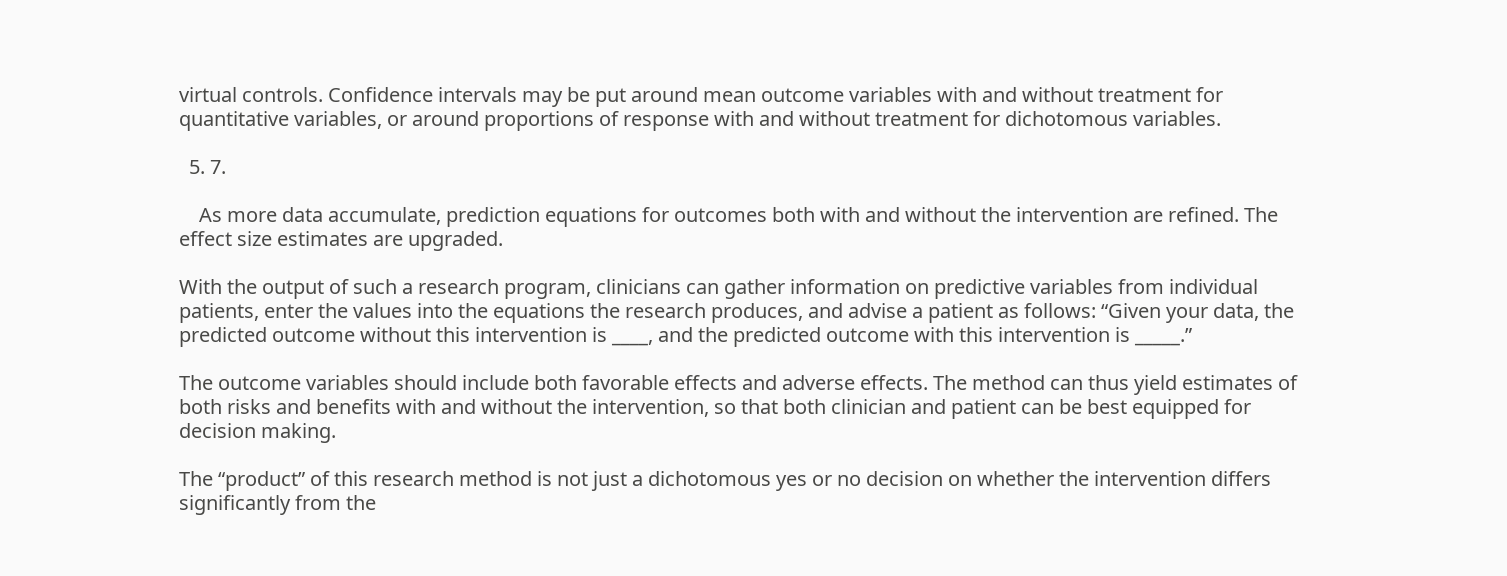virtual controls. Confidence intervals may be put around mean outcome variables with and without treatment for quantitative variables, or around proportions of response with and without treatment for dichotomous variables.

  5. 7.

    As more data accumulate, prediction equations for outcomes both with and without the intervention are refined. The effect size estimates are upgraded.

With the output of such a research program, clinicians can gather information on predictive variables from individual patients, enter the values into the equations the research produces, and advise a patient as follows: “Given your data, the predicted outcome without this intervention is ____, and the predicted outcome with this intervention is _____.”

The outcome variables should include both favorable effects and adverse effects. The method can thus yield estimates of both risks and benefits with and without the intervention, so that both clinician and patient can be best equipped for decision making.

The “product” of this research method is not just a dichotomous yes or no decision on whether the intervention differs significantly from the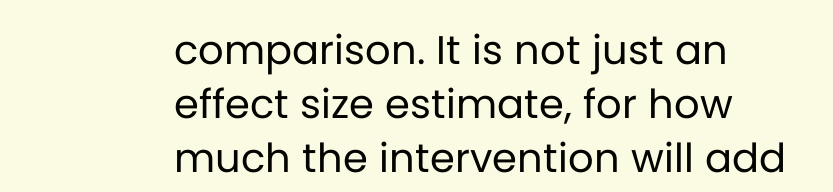comparison. It is not just an effect size estimate, for how much the intervention will add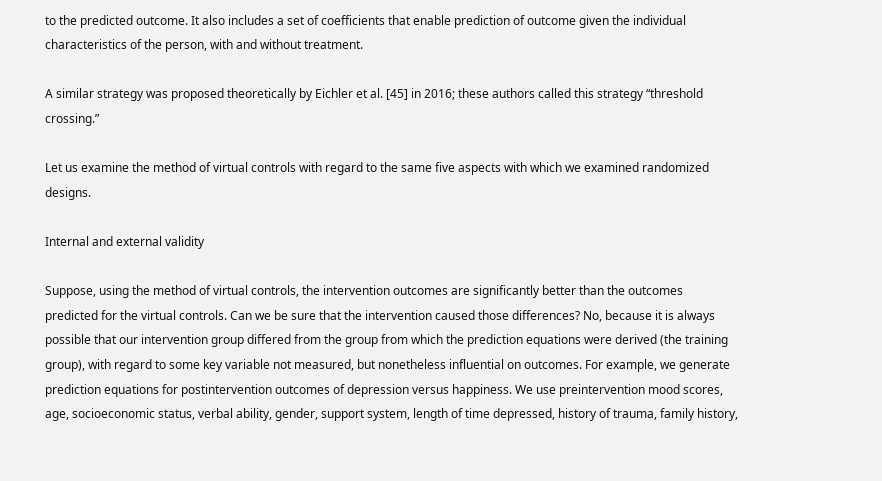to the predicted outcome. It also includes a set of coefficients that enable prediction of outcome given the individual characteristics of the person, with and without treatment.

A similar strategy was proposed theoretically by Eichler et al. [45] in 2016; these authors called this strategy “threshold crossing.”

Let us examine the method of virtual controls with regard to the same five aspects with which we examined randomized designs.

Internal and external validity

Suppose, using the method of virtual controls, the intervention outcomes are significantly better than the outcomes predicted for the virtual controls. Can we be sure that the intervention caused those differences? No, because it is always possible that our intervention group differed from the group from which the prediction equations were derived (the training group), with regard to some key variable not measured, but nonetheless influential on outcomes. For example, we generate prediction equations for postintervention outcomes of depression versus happiness. We use preintervention mood scores, age, socioeconomic status, verbal ability, gender, support system, length of time depressed, history of trauma, family history,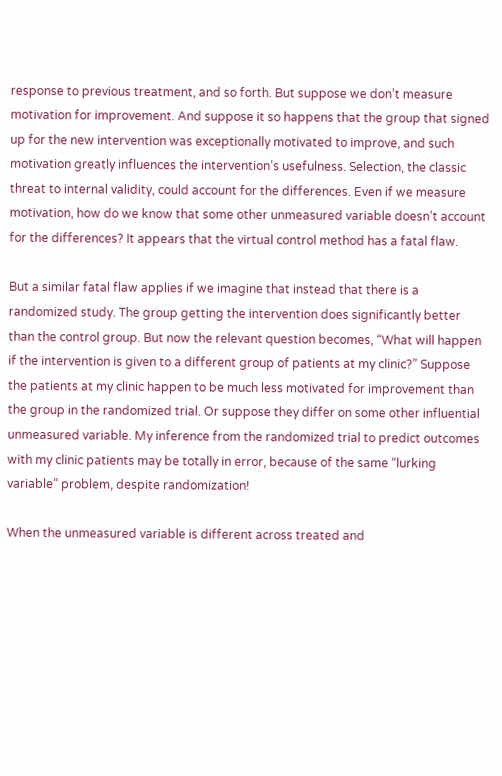response to previous treatment, and so forth. But suppose we don’t measure motivation for improvement. And suppose it so happens that the group that signed up for the new intervention was exceptionally motivated to improve, and such motivation greatly influences the intervention’s usefulness. Selection, the classic threat to internal validity, could account for the differences. Even if we measure motivation, how do we know that some other unmeasured variable doesn’t account for the differences? It appears that the virtual control method has a fatal flaw.

But a similar fatal flaw applies if we imagine that instead that there is a randomized study. The group getting the intervention does significantly better than the control group. But now the relevant question becomes, “What will happen if the intervention is given to a different group of patients at my clinic?” Suppose the patients at my clinic happen to be much less motivated for improvement than the group in the randomized trial. Or suppose they differ on some other influential unmeasured variable. My inference from the randomized trial to predict outcomes with my clinic patients may be totally in error, because of the same “lurking variable” problem, despite randomization!

When the unmeasured variable is different across treated and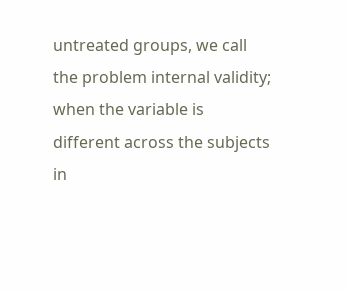untreated groups, we call the problem internal validity; when the variable is different across the subjects in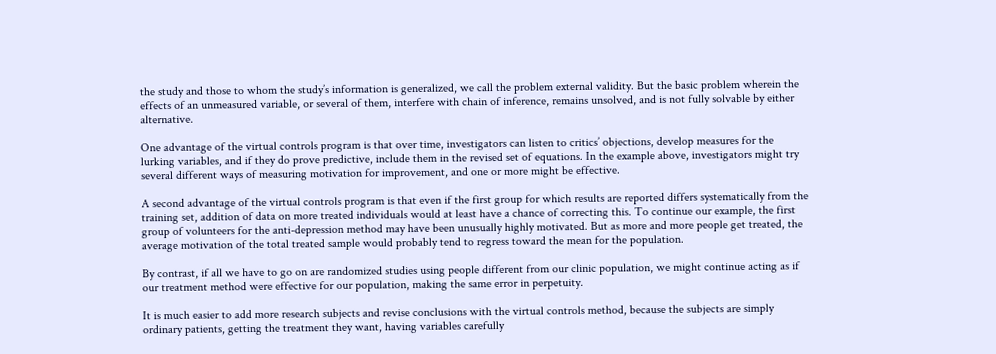the study and those to whom the study’s information is generalized, we call the problem external validity. But the basic problem wherein the effects of an unmeasured variable, or several of them, interfere with chain of inference, remains unsolved, and is not fully solvable by either alternative.

One advantage of the virtual controls program is that over time, investigators can listen to critics’ objections, develop measures for the lurking variables, and if they do prove predictive, include them in the revised set of equations. In the example above, investigators might try several different ways of measuring motivation for improvement, and one or more might be effective.

A second advantage of the virtual controls program is that even if the first group for which results are reported differs systematically from the training set, addition of data on more treated individuals would at least have a chance of correcting this. To continue our example, the first group of volunteers for the anti-depression method may have been unusually highly motivated. But as more and more people get treated, the average motivation of the total treated sample would probably tend to regress toward the mean for the population.

By contrast, if all we have to go on are randomized studies using people different from our clinic population, we might continue acting as if our treatment method were effective for our population, making the same error in perpetuity.

It is much easier to add more research subjects and revise conclusions with the virtual controls method, because the subjects are simply ordinary patients, getting the treatment they want, having variables carefully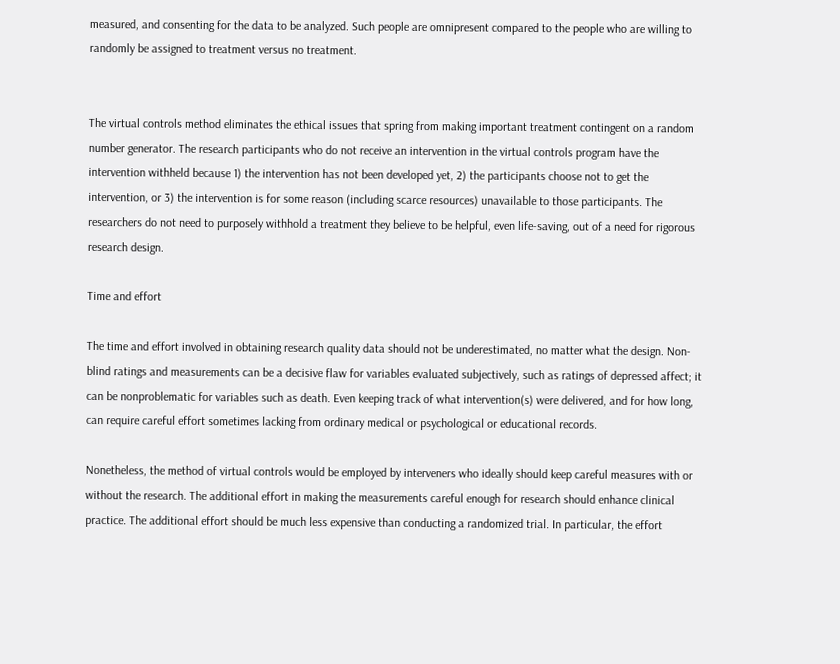measured, and consenting for the data to be analyzed. Such people are omnipresent compared to the people who are willing to randomly be assigned to treatment versus no treatment.


The virtual controls method eliminates the ethical issues that spring from making important treatment contingent on a random number generator. The research participants who do not receive an intervention in the virtual controls program have the intervention withheld because 1) the intervention has not been developed yet, 2) the participants choose not to get the intervention, or 3) the intervention is for some reason (including scarce resources) unavailable to those participants. The researchers do not need to purposely withhold a treatment they believe to be helpful, even life-saving, out of a need for rigorous research design.

Time and effort

The time and effort involved in obtaining research quality data should not be underestimated, no matter what the design. Non-blind ratings and measurements can be a decisive flaw for variables evaluated subjectively, such as ratings of depressed affect; it can be nonproblematic for variables such as death. Even keeping track of what intervention(s) were delivered, and for how long, can require careful effort sometimes lacking from ordinary medical or psychological or educational records.

Nonetheless, the method of virtual controls would be employed by interveners who ideally should keep careful measures with or without the research. The additional effort in making the measurements careful enough for research should enhance clinical practice. The additional effort should be much less expensive than conducting a randomized trial. In particular, the effort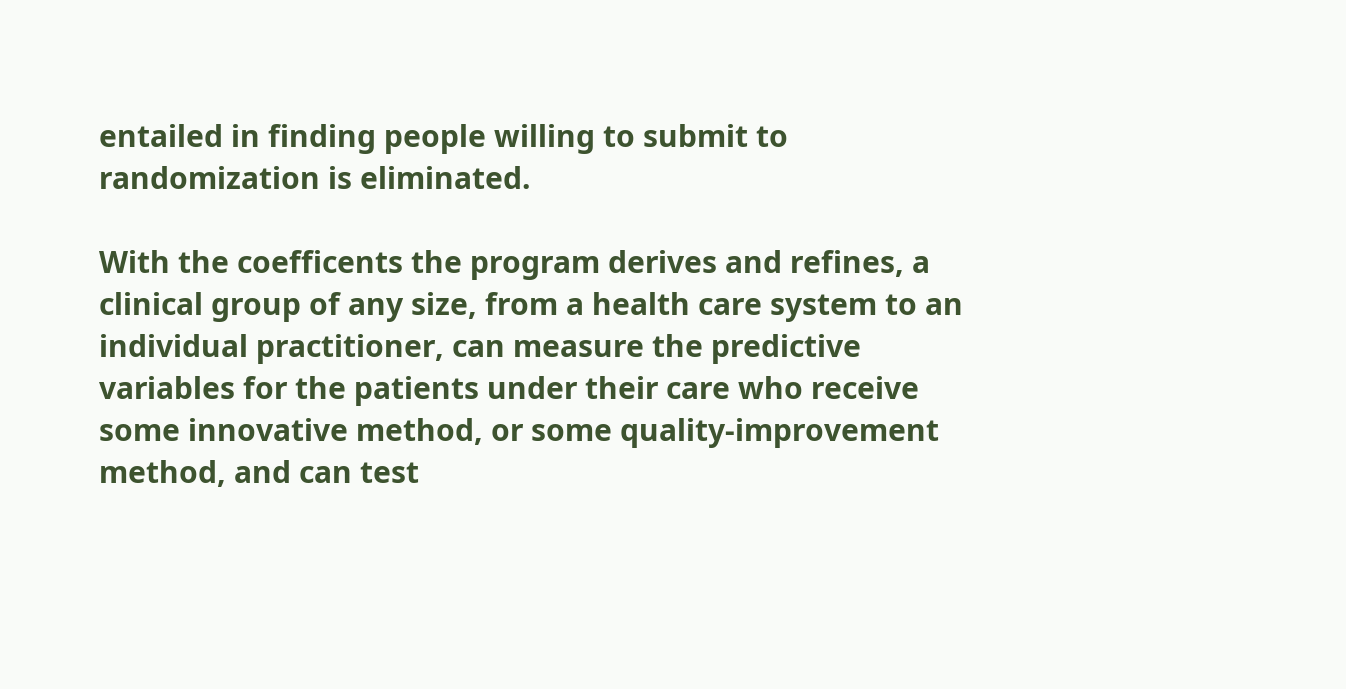entailed in finding people willing to submit to randomization is eliminated.

With the coefficents the program derives and refines, a clinical group of any size, from a health care system to an individual practitioner, can measure the predictive variables for the patients under their care who receive some innovative method, or some quality-improvement method, and can test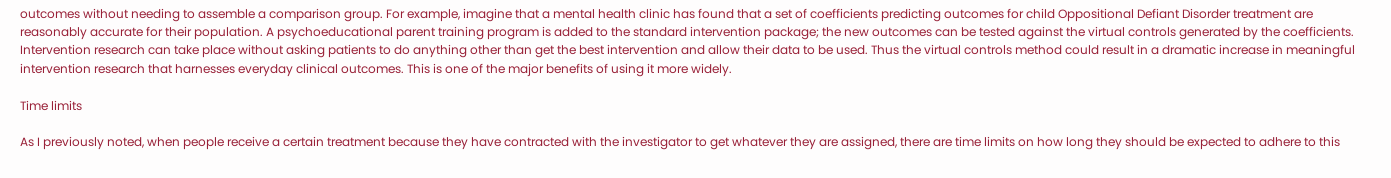outcomes without needing to assemble a comparison group. For example, imagine that a mental health clinic has found that a set of coefficients predicting outcomes for child Oppositional Defiant Disorder treatment are reasonably accurate for their population. A psychoeducational parent training program is added to the standard intervention package; the new outcomes can be tested against the virtual controls generated by the coefficients. Intervention research can take place without asking patients to do anything other than get the best intervention and allow their data to be used. Thus the virtual controls method could result in a dramatic increase in meaningful intervention research that harnesses everyday clinical outcomes. This is one of the major benefits of using it more widely.

Time limits

As I previously noted, when people receive a certain treatment because they have contracted with the investigator to get whatever they are assigned, there are time limits on how long they should be expected to adhere to this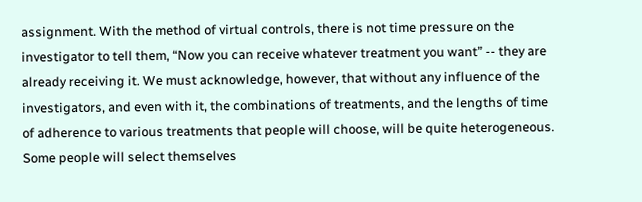assignment. With the method of virtual controls, there is not time pressure on the investigator to tell them, “Now you can receive whatever treatment you want” -- they are already receiving it. We must acknowledge, however, that without any influence of the investigators, and even with it, the combinations of treatments, and the lengths of time of adherence to various treatments that people will choose, will be quite heterogeneous. Some people will select themselves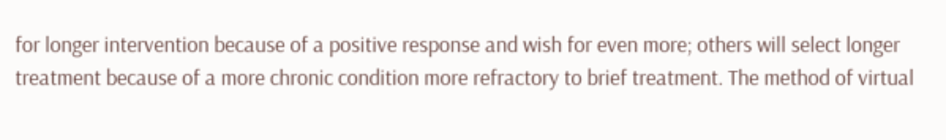for longer intervention because of a positive response and wish for even more; others will select longer treatment because of a more chronic condition more refractory to brief treatment. The method of virtual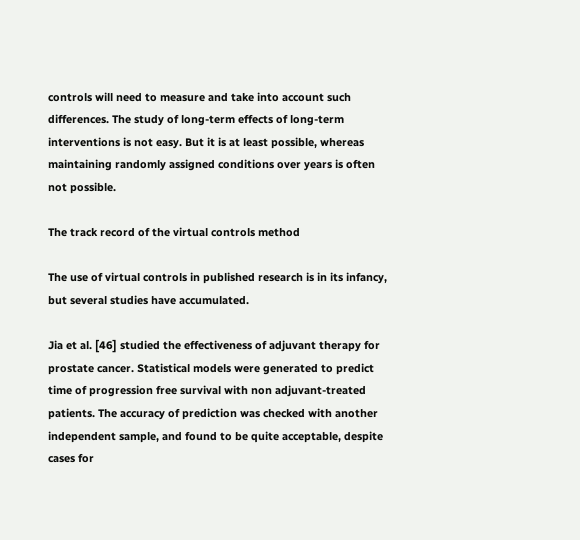controls will need to measure and take into account such differences. The study of long-term effects of long-term interventions is not easy. But it is at least possible, whereas maintaining randomly assigned conditions over years is often not possible.

The track record of the virtual controls method

The use of virtual controls in published research is in its infancy, but several studies have accumulated.

Jia et al. [46] studied the effectiveness of adjuvant therapy for prostate cancer. Statistical models were generated to predict time of progression free survival with non adjuvant-treated patients. The accuracy of prediction was checked with another independent sample, and found to be quite acceptable, despite cases for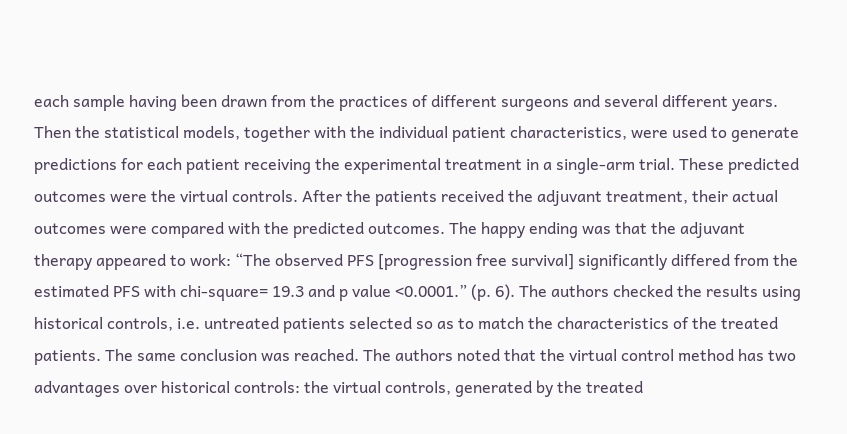each sample having been drawn from the practices of different surgeons and several different years. Then the statistical models, together with the individual patient characteristics, were used to generate predictions for each patient receiving the experimental treatment in a single-arm trial. These predicted outcomes were the virtual controls. After the patients received the adjuvant treatment, their actual outcomes were compared with the predicted outcomes. The happy ending was that the adjuvant therapy appeared to work: “The observed PFS [progression free survival] significantly differed from the estimated PFS with chi-square= 19.3 and p value <0.0001.” (p. 6). The authors checked the results using historical controls, i.e. untreated patients selected so as to match the characteristics of the treated patients. The same conclusion was reached. The authors noted that the virtual control method has two advantages over historical controls: the virtual controls, generated by the treated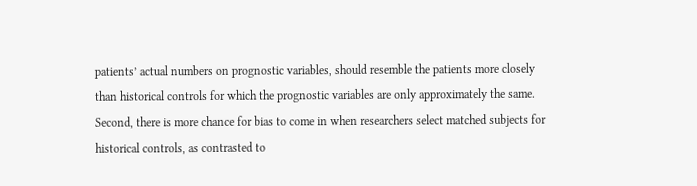patients’ actual numbers on prognostic variables, should resemble the patients more closely than historical controls for which the prognostic variables are only approximately the same. Second, there is more chance for bias to come in when researchers select matched subjects for historical controls, as contrasted to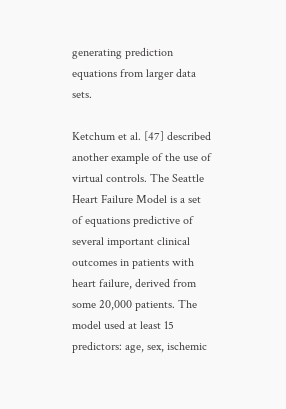generating prediction equations from larger data sets.

Ketchum et al. [47] described another example of the use of virtual controls. The Seattle Heart Failure Model is a set of equations predictive of several important clinical outcomes in patients with heart failure, derived from some 20,000 patients. The model used at least 15 predictors: age, sex, ischemic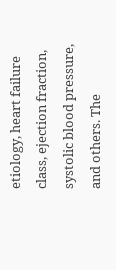etiology, heart failure class, ejection fraction, systolic blood pressure, and others. The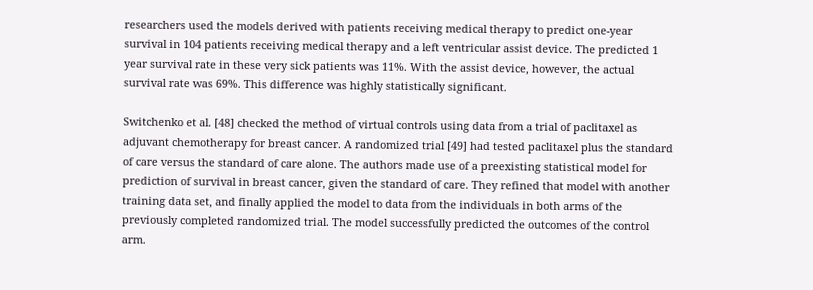researchers used the models derived with patients receiving medical therapy to predict one-year survival in 104 patients receiving medical therapy and a left ventricular assist device. The predicted 1 year survival rate in these very sick patients was 11%. With the assist device, however, the actual survival rate was 69%. This difference was highly statistically significant.

Switchenko et al. [48] checked the method of virtual controls using data from a trial of paclitaxel as adjuvant chemotherapy for breast cancer. A randomized trial [49] had tested paclitaxel plus the standard of care versus the standard of care alone. The authors made use of a preexisting statistical model for prediction of survival in breast cancer, given the standard of care. They refined that model with another training data set, and finally applied the model to data from the individuals in both arms of the previously completed randomized trial. The model successfully predicted the outcomes of the control arm.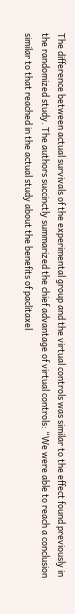The difference between actual survivals of the experimental group and the virtual controls was similar to the effect found previously in the randomized study. The authors succinctly summarized the chief advantage of virtual controls: “We were able to reach a conclusion similar to that reached in the actual study about the benefits of paclitaxel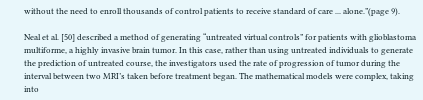without the need to enroll thousands of control patients to receive standard of care ... alone.”(page 9).

Neal et al. [50] described a method of generating “untreated virtual controls” for patients with glioblastoma multiforme, a highly invasive brain tumor. In this case, rather than using untreated individuals to generate the prediction of untreated course, the investigators used the rate of progression of tumor during the interval between two MRI’s taken before treatment began. The mathematical models were complex, taking into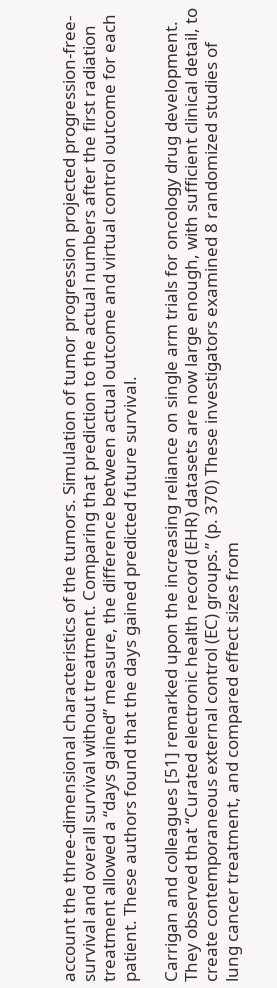account the three-dimensional characteristics of the tumors. Simulation of tumor progression projected progression-free-survival and overall survival without treatment. Comparing that prediction to the actual numbers after the first radiation treatment allowed a “days gained” measure, the difference between actual outcome and virtual control outcome for each patient. These authors found that the days gained predicted future survival.

Carrigan and colleagues [51] remarked upon the increasing reliance on single arm trials for oncology drug development. They observed that “Curated electronic health record (EHR) datasets are now large enough, with sufficient clinical detail, to create contemporaneous external control (EC) groups.” (p. 370) These investigators examined 8 randomized studies of lung cancer treatment, and compared effect sizes from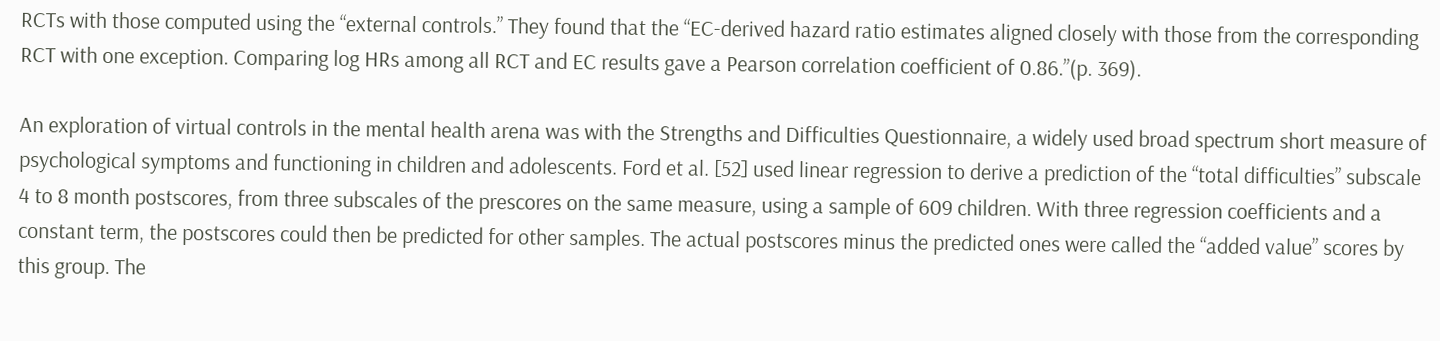RCTs with those computed using the “external controls.” They found that the “EC-derived hazard ratio estimates aligned closely with those from the corresponding RCT with one exception. Comparing log HRs among all RCT and EC results gave a Pearson correlation coefficient of 0.86.”(p. 369).

An exploration of virtual controls in the mental health arena was with the Strengths and Difficulties Questionnaire, a widely used broad spectrum short measure of psychological symptoms and functioning in children and adolescents. Ford et al. [52] used linear regression to derive a prediction of the “total difficulties” subscale 4 to 8 month postscores, from three subscales of the prescores on the same measure, using a sample of 609 children. With three regression coefficients and a constant term, the postscores could then be predicted for other samples. The actual postscores minus the predicted ones were called the “added value” scores by this group. The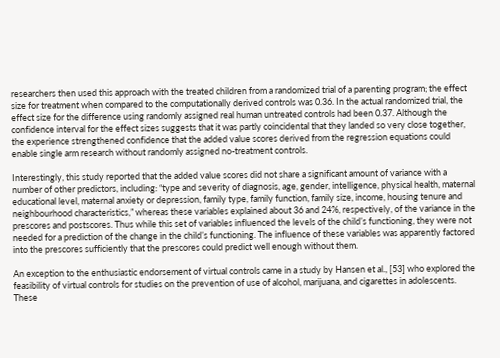researchers then used this approach with the treated children from a randomized trial of a parenting program; the effect size for treatment when compared to the computationally derived controls was 0.36. In the actual randomized trial, the effect size for the difference using randomly assigned real human untreated controls had been 0.37. Although the confidence interval for the effect sizes suggests that it was partly coincidental that they landed so very close together, the experience strengthened confidence that the added value scores derived from the regression equations could enable single arm research without randomly assigned no-treatment controls.

Interestingly, this study reported that the added value scores did not share a significant amount of variance with a number of other predictors, including: “type and severity of diagnosis, age, gender, intelligence, physical health, maternal educational level, maternal anxiety or depression, family type, family function, family size, income, housing tenure and neighbourhood characteristics,” whereas these variables explained about 36 and 24%, respectively, of the variance in the prescores and postscores. Thus while this set of variables influenced the levels of the child’s functioning, they were not needed for a prediction of the change in the child’s functioning. The influence of these variables was apparently factored into the prescores sufficiently that the prescores could predict well enough without them.

An exception to the enthusiastic endorsement of virtual controls came in a study by Hansen et al., [53] who explored the feasibility of virtual controls for studies on the prevention of use of alcohol, marijuana, and cigarettes in adolescents. These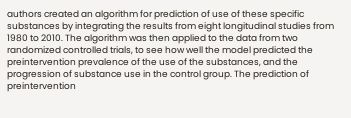authors created an algorithm for prediction of use of these specific substances by integrating the results from eight longitudinal studies from 1980 to 2010. The algorithm was then applied to the data from two randomized controlled trials, to see how well the model predicted the preintervention prevalence of the use of the substances, and the progression of substance use in the control group. The prediction of preintervention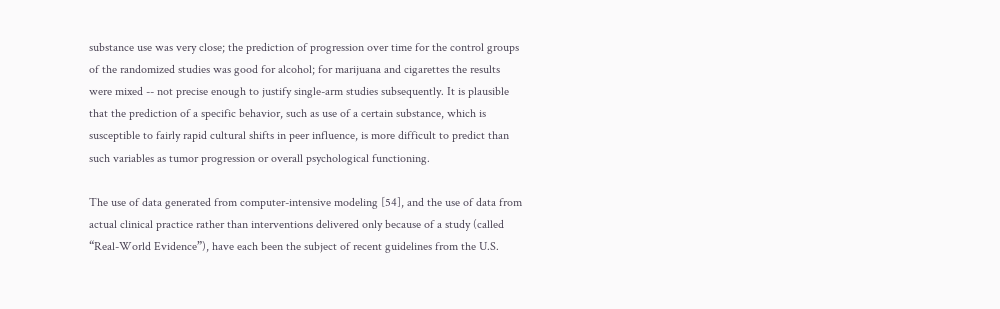substance use was very close; the prediction of progression over time for the control groups of the randomized studies was good for alcohol; for marijuana and cigarettes the results were mixed -- not precise enough to justify single-arm studies subsequently. It is plausible that the prediction of a specific behavior, such as use of a certain substance, which is susceptible to fairly rapid cultural shifts in peer influence, is more difficult to predict than such variables as tumor progression or overall psychological functioning.

The use of data generated from computer-intensive modeling [54], and the use of data from actual clinical practice rather than interventions delivered only because of a study (called “Real-World Evidence”), have each been the subject of recent guidelines from the U.S.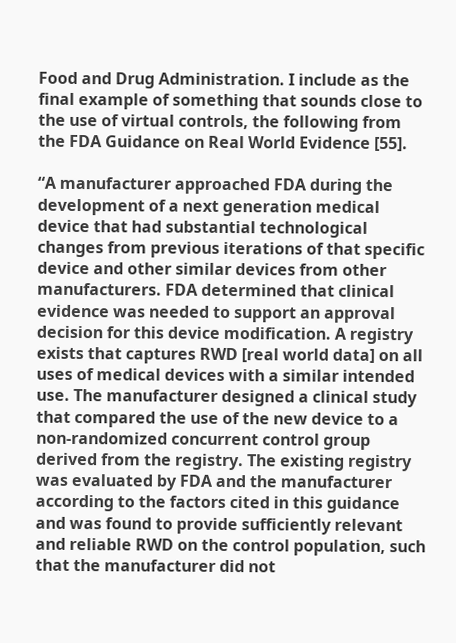Food and Drug Administration. I include as the final example of something that sounds close to the use of virtual controls, the following from the FDA Guidance on Real World Evidence [55].

“A manufacturer approached FDA during the development of a next generation medical device that had substantial technological changes from previous iterations of that specific device and other similar devices from other manufacturers. FDA determined that clinical evidence was needed to support an approval decision for this device modification. A registry exists that captures RWD [real world data] on all uses of medical devices with a similar intended use. The manufacturer designed a clinical study that compared the use of the new device to a non-randomized concurrent control group derived from the registry. The existing registry was evaluated by FDA and the manufacturer according to the factors cited in this guidance and was found to provide sufficiently relevant and reliable RWD on the control population, such that the manufacturer did not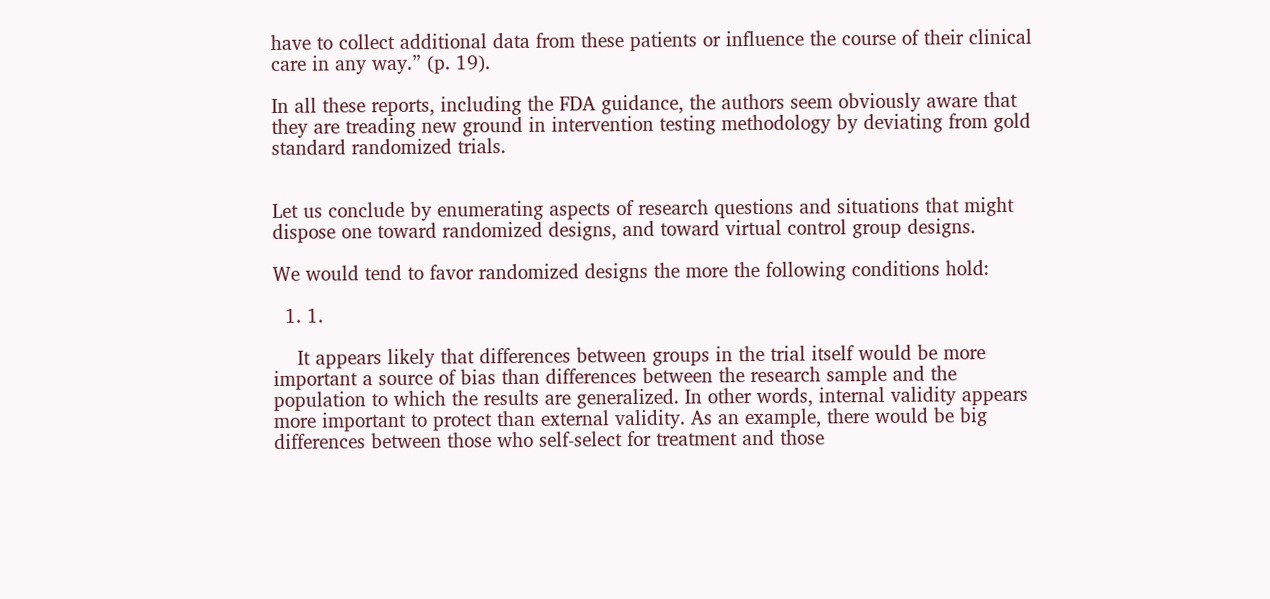have to collect additional data from these patients or influence the course of their clinical care in any way.” (p. 19).

In all these reports, including the FDA guidance, the authors seem obviously aware that they are treading new ground in intervention testing methodology by deviating from gold standard randomized trials.


Let us conclude by enumerating aspects of research questions and situations that might dispose one toward randomized designs, and toward virtual control group designs.

We would tend to favor randomized designs the more the following conditions hold:

  1. 1.

    It appears likely that differences between groups in the trial itself would be more important a source of bias than differences between the research sample and the population to which the results are generalized. In other words, internal validity appears more important to protect than external validity. As an example, there would be big differences between those who self-select for treatment and those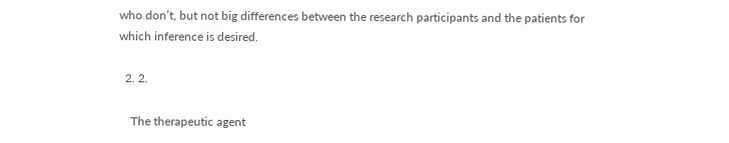who don’t, but not big differences between the research participants and the patients for which inference is desired.

  2. 2.

    The therapeutic agent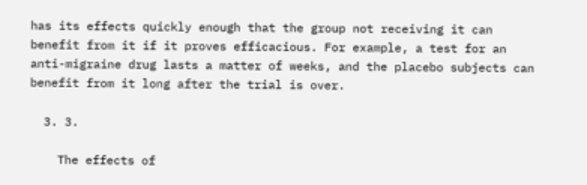has its effects quickly enough that the group not receiving it can benefit from it if it proves efficacious. For example, a test for an anti-migraine drug lasts a matter of weeks, and the placebo subjects can benefit from it long after the trial is over.

  3. 3.

    The effects of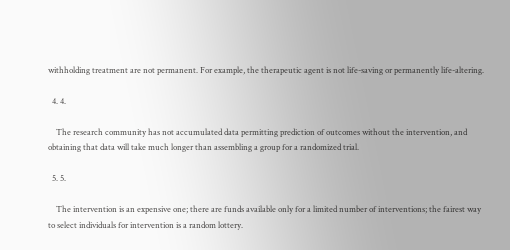withholding treatment are not permanent. For example, the therapeutic agent is not life-saving or permanently life-altering.

  4. 4.

    The research community has not accumulated data permitting prediction of outcomes without the intervention, and obtaining that data will take much longer than assembling a group for a randomized trial.

  5. 5.

    The intervention is an expensive one; there are funds available only for a limited number of interventions; the fairest way to select individuals for intervention is a random lottery.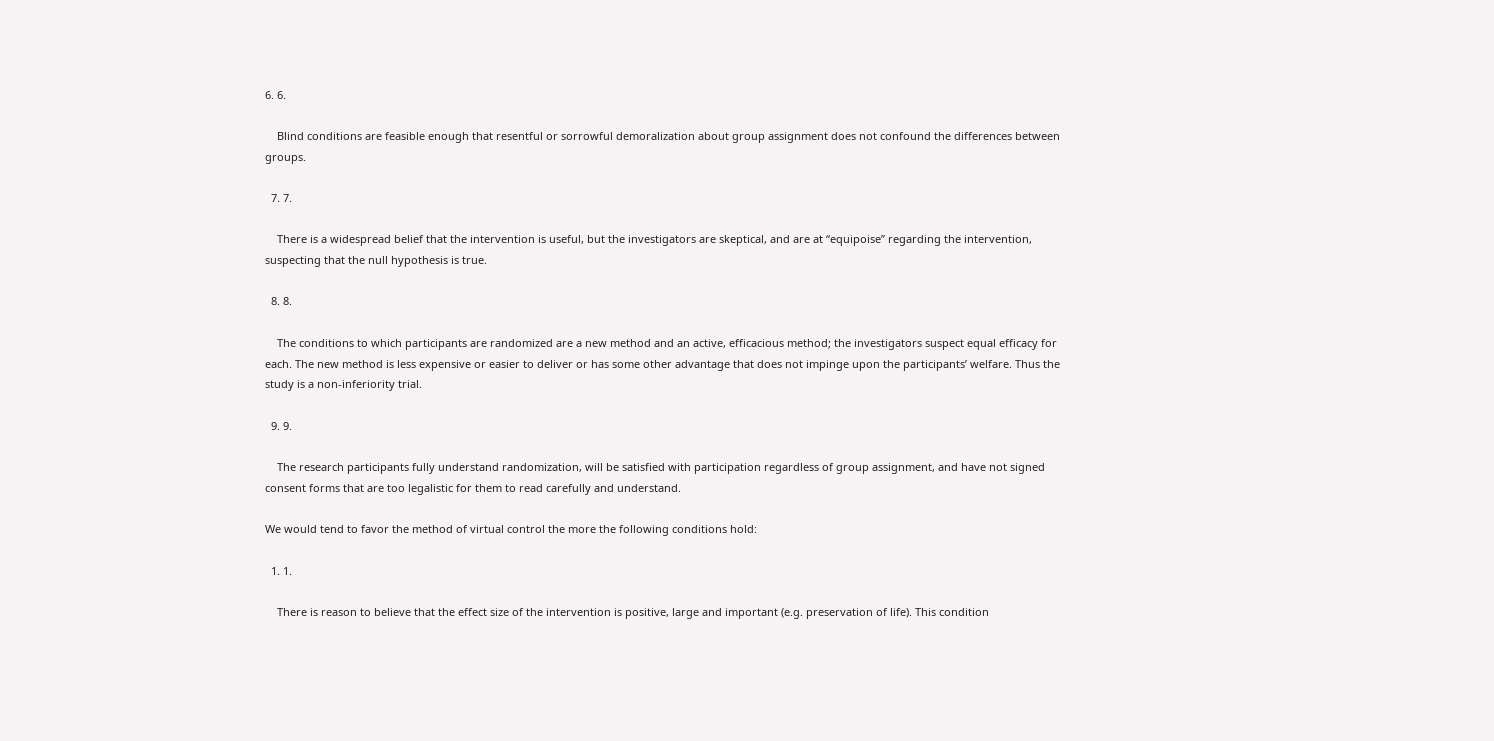6. 6.

    Blind conditions are feasible enough that resentful or sorrowful demoralization about group assignment does not confound the differences between groups.

  7. 7.

    There is a widespread belief that the intervention is useful, but the investigators are skeptical, and are at “equipoise” regarding the intervention, suspecting that the null hypothesis is true.

  8. 8.

    The conditions to which participants are randomized are a new method and an active, efficacious method; the investigators suspect equal efficacy for each. The new method is less expensive or easier to deliver or has some other advantage that does not impinge upon the participants’ welfare. Thus the study is a non-inferiority trial.

  9. 9.

    The research participants fully understand randomization, will be satisfied with participation regardless of group assignment, and have not signed consent forms that are too legalistic for them to read carefully and understand.

We would tend to favor the method of virtual control the more the following conditions hold:

  1. 1.

    There is reason to believe that the effect size of the intervention is positive, large and important (e.g. preservation of life). This condition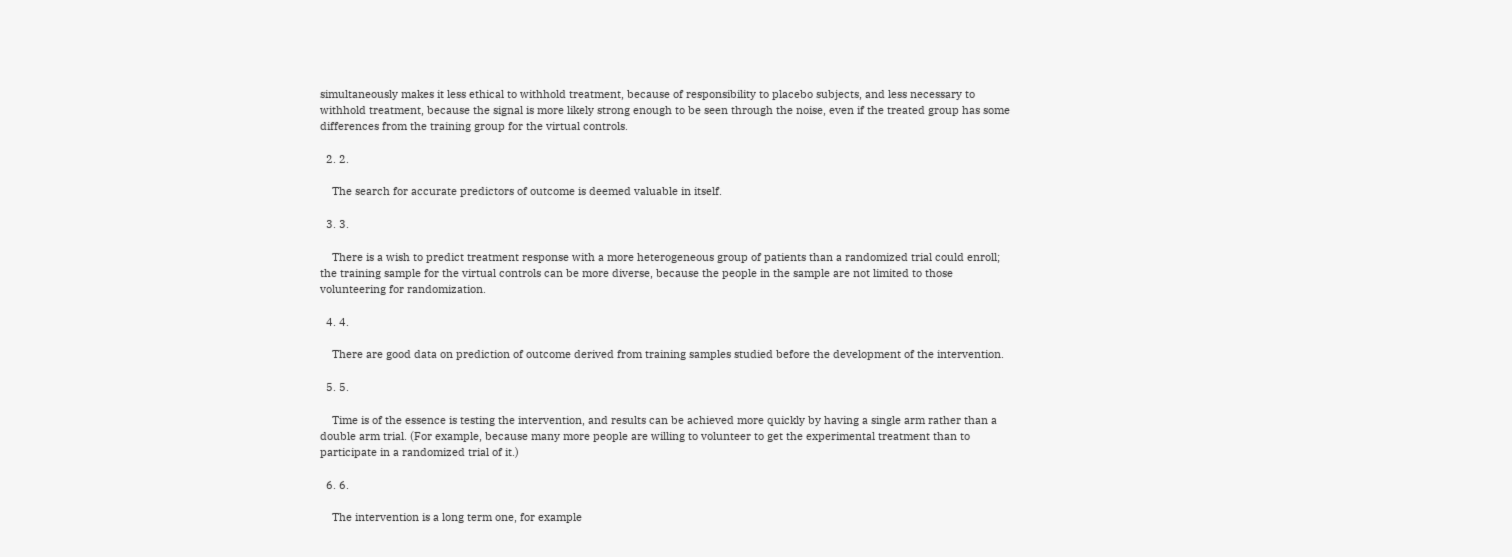simultaneously makes it less ethical to withhold treatment, because of responsibility to placebo subjects, and less necessary to withhold treatment, because the signal is more likely strong enough to be seen through the noise, even if the treated group has some differences from the training group for the virtual controls.

  2. 2.

    The search for accurate predictors of outcome is deemed valuable in itself.

  3. 3.

    There is a wish to predict treatment response with a more heterogeneous group of patients than a randomized trial could enroll; the training sample for the virtual controls can be more diverse, because the people in the sample are not limited to those volunteering for randomization.

  4. 4.

    There are good data on prediction of outcome derived from training samples studied before the development of the intervention.

  5. 5.

    Time is of the essence is testing the intervention, and results can be achieved more quickly by having a single arm rather than a double arm trial. (For example, because many more people are willing to volunteer to get the experimental treatment than to participate in a randomized trial of it.)

  6. 6.

    The intervention is a long term one, for example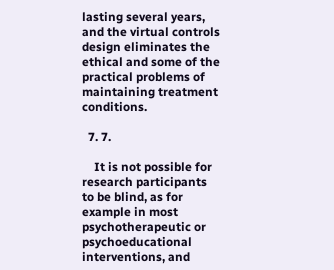lasting several years, and the virtual controls design eliminates the ethical and some of the practical problems of maintaining treatment conditions.

  7. 7.

    It is not possible for research participants to be blind, as for example in most psychotherapeutic or psychoeducational interventions, and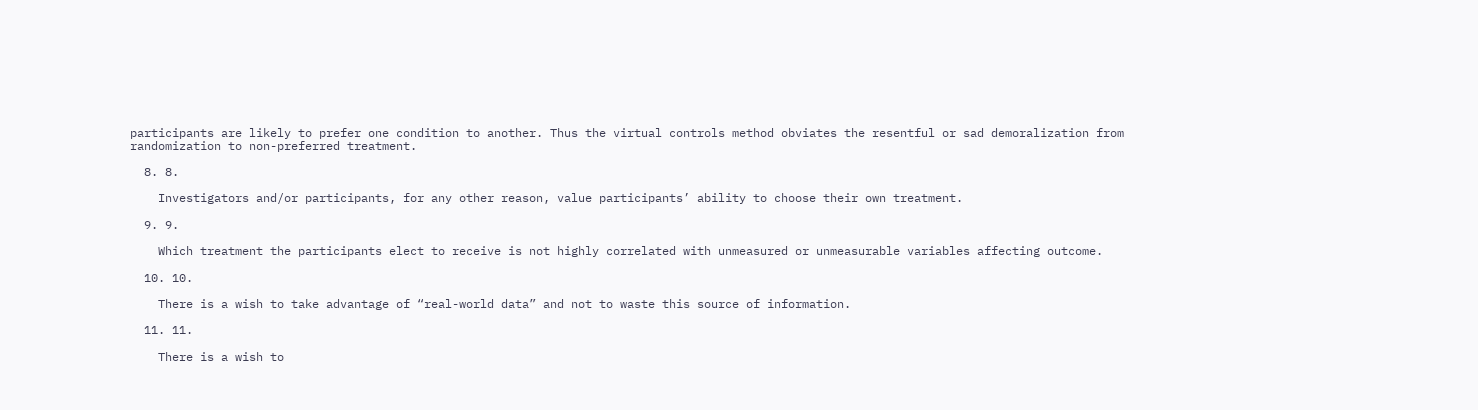participants are likely to prefer one condition to another. Thus the virtual controls method obviates the resentful or sad demoralization from randomization to non-preferred treatment.

  8. 8.

    Investigators and/or participants, for any other reason, value participants’ ability to choose their own treatment.

  9. 9.

    Which treatment the participants elect to receive is not highly correlated with unmeasured or unmeasurable variables affecting outcome.

  10. 10.

    There is a wish to take advantage of “real-world data” and not to waste this source of information.

  11. 11.

    There is a wish to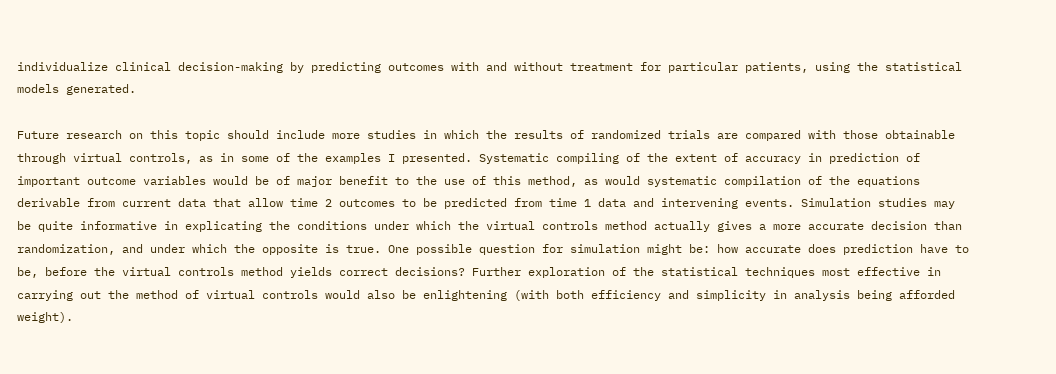individualize clinical decision-making by predicting outcomes with and without treatment for particular patients, using the statistical models generated.

Future research on this topic should include more studies in which the results of randomized trials are compared with those obtainable through virtual controls, as in some of the examples I presented. Systematic compiling of the extent of accuracy in prediction of important outcome variables would be of major benefit to the use of this method, as would systematic compilation of the equations derivable from current data that allow time 2 outcomes to be predicted from time 1 data and intervening events. Simulation studies may be quite informative in explicating the conditions under which the virtual controls method actually gives a more accurate decision than randomization, and under which the opposite is true. One possible question for simulation might be: how accurate does prediction have to be, before the virtual controls method yields correct decisions? Further exploration of the statistical techniques most effective in carrying out the method of virtual controls would also be enlightening (with both efficiency and simplicity in analysis being afforded weight).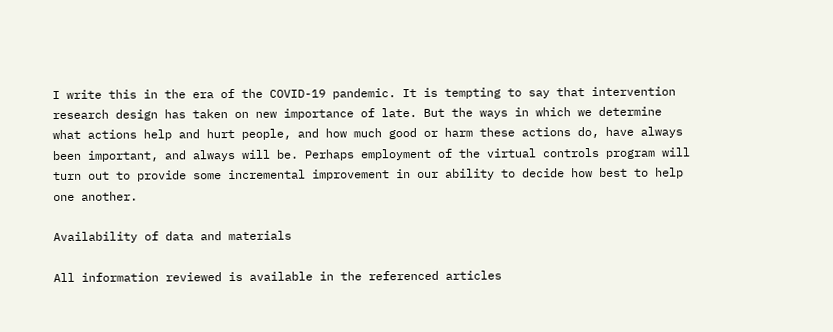I write this in the era of the COVID-19 pandemic. It is tempting to say that intervention research design has taken on new importance of late. But the ways in which we determine what actions help and hurt people, and how much good or harm these actions do, have always been important, and always will be. Perhaps employment of the virtual controls program will turn out to provide some incremental improvement in our ability to decide how best to help one another.

Availability of data and materials

All information reviewed is available in the referenced articles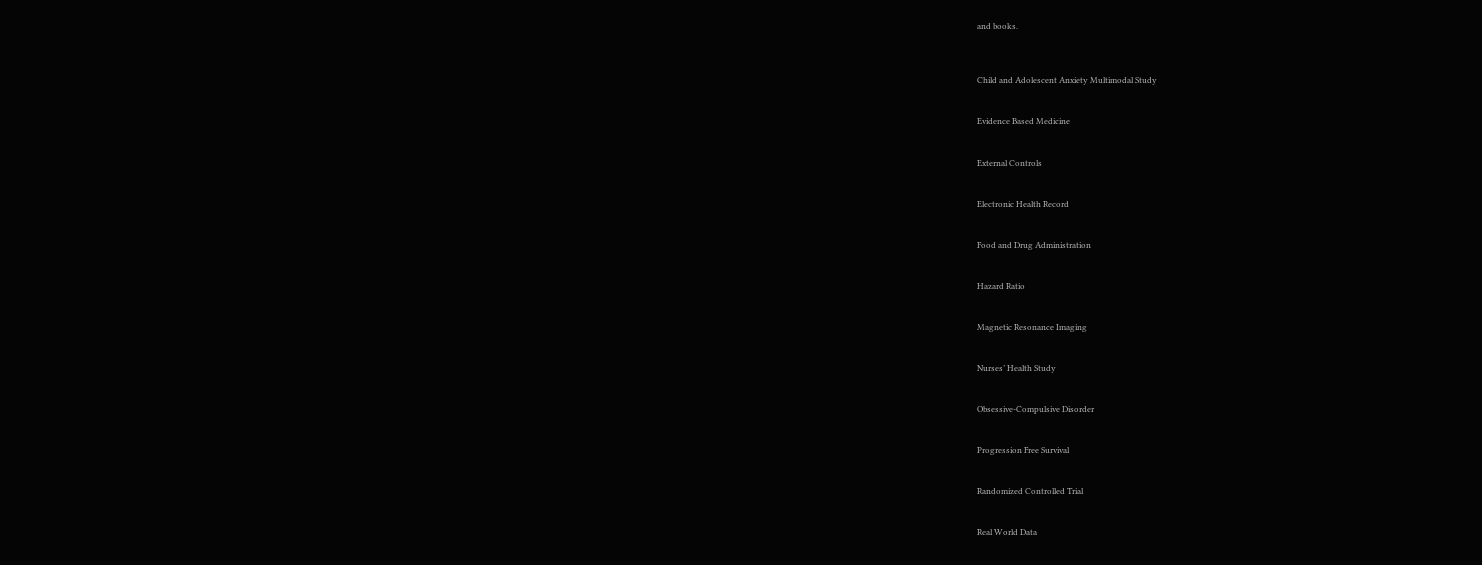and books.



Child and Adolescent Anxiety Multimodal Study


Evidence Based Medicine


External Controls


Electronic Health Record


Food and Drug Administration


Hazard Ratio


Magnetic Resonance Imaging


Nurses’ Health Study


Obsessive-Compulsive Disorder


Progression Free Survival


Randomized Controlled Trial


Real World Data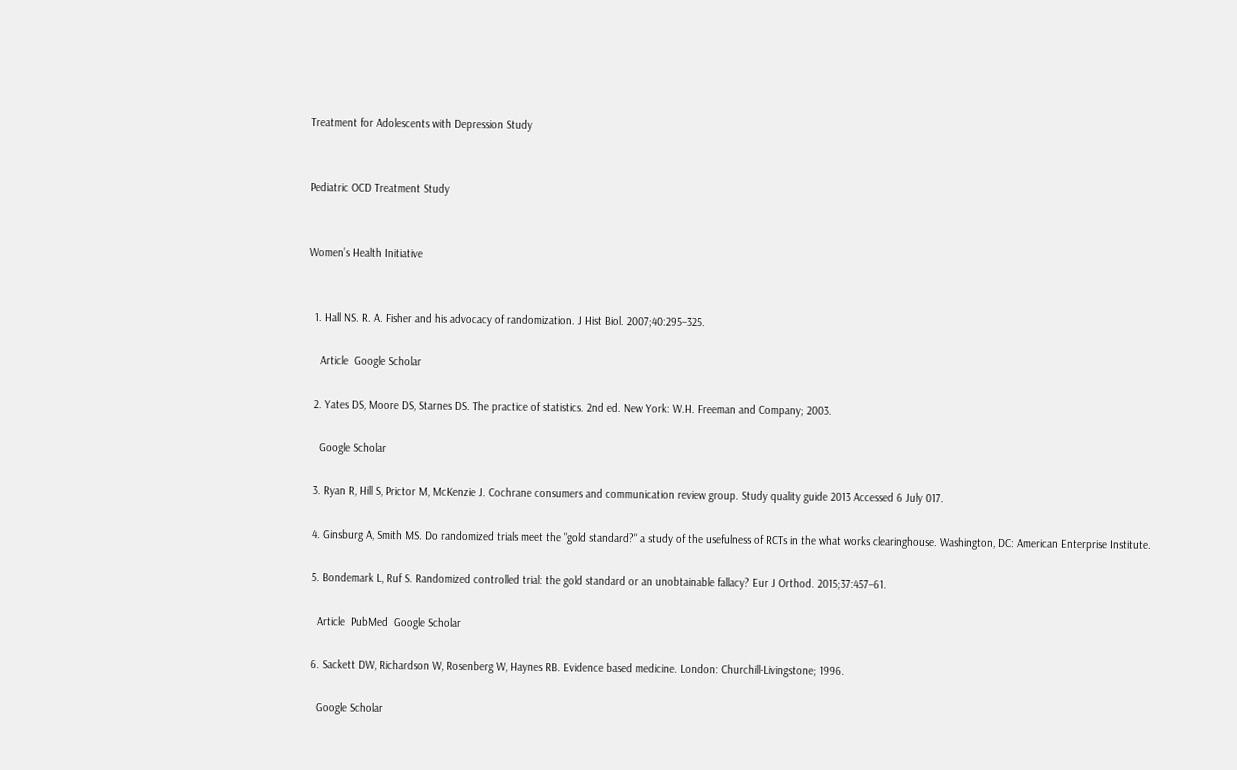Treatment for Adolescents with Depression Study


Pediatric OCD Treatment Study


Women’s Health Initiative


  1. Hall NS. R. A. Fisher and his advocacy of randomization. J Hist Biol. 2007;40:295–325.

    Article  Google Scholar

  2. Yates DS, Moore DS, Starnes DS. The practice of statistics. 2nd ed. New York: W.H. Freeman and Company; 2003.

    Google Scholar

  3. Ryan R, Hill S, Prictor M, McKenzie J. Cochrane consumers and communication review group. Study quality guide 2013 Accessed 6 July 017.

  4. Ginsburg A, Smith MS. Do randomized trials meet the "gold standard?" a study of the usefulness of RCTs in the what works clearinghouse. Washington, DC: American Enterprise Institute.

  5. Bondemark L, Ruf S. Randomized controlled trial: the gold standard or an unobtainable fallacy? Eur J Orthod. 2015;37:457–61.

    Article  PubMed  Google Scholar

  6. Sackett DW, Richardson W, Rosenberg W, Haynes RB. Evidence based medicine. London: Churchill-Livingstone; 1996.

    Google Scholar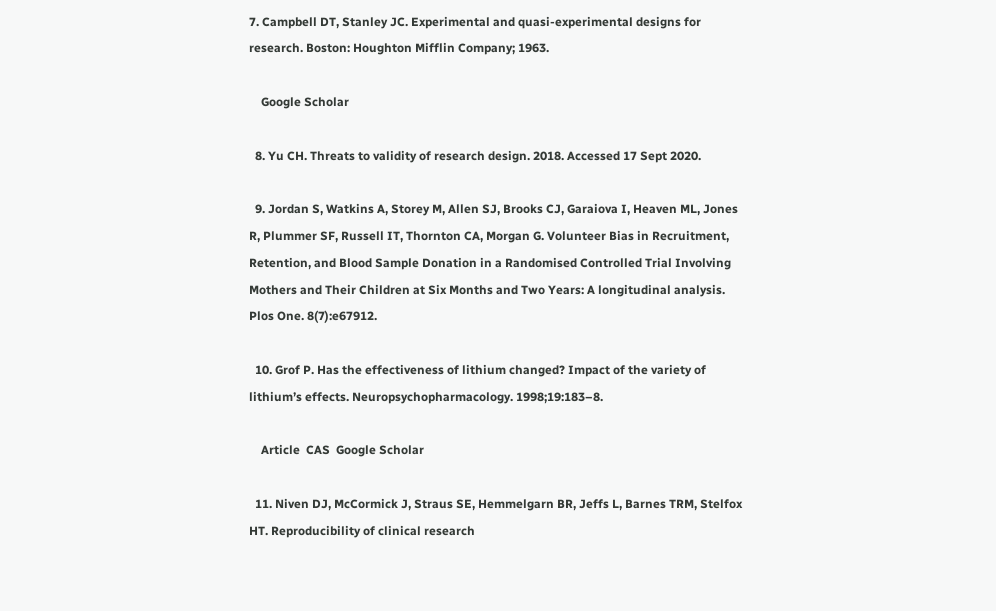7. Campbell DT, Stanley JC. Experimental and quasi-experimental designs for research. Boston: Houghton Mifflin Company; 1963.

    Google Scholar

  8. Yu CH. Threats to validity of research design. 2018. Accessed 17 Sept 2020.

  9. Jordan S, Watkins A, Storey M, Allen SJ, Brooks CJ, Garaiova I, Heaven ML, Jones R, Plummer SF, Russell IT, Thornton CA, Morgan G. Volunteer Bias in Recruitment, Retention, and Blood Sample Donation in a Randomised Controlled Trial Involving Mothers and Their Children at Six Months and Two Years: A longitudinal analysis. Plos One. 8(7):e67912.

  10. Grof P. Has the effectiveness of lithium changed? Impact of the variety of lithium’s effects. Neuropsychopharmacology. 1998;19:183–8.

    Article  CAS  Google Scholar

  11. Niven DJ, McCormick J, Straus SE, Hemmelgarn BR, Jeffs L, Barnes TRM, Stelfox HT. Reproducibility of clinical research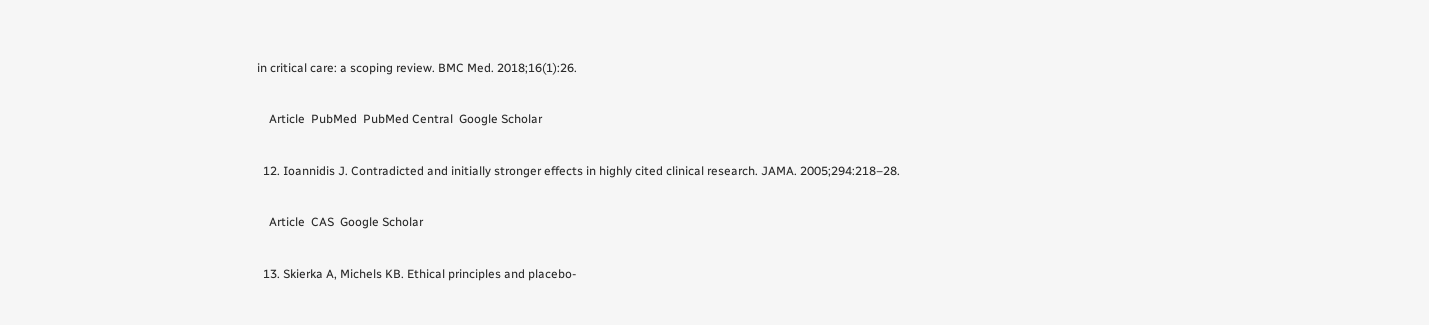in critical care: a scoping review. BMC Med. 2018;16(1):26.

    Article  PubMed  PubMed Central  Google Scholar

  12. Ioannidis J. Contradicted and initially stronger effects in highly cited clinical research. JAMA. 2005;294:218–28.

    Article  CAS  Google Scholar

  13. Skierka A, Michels KB. Ethical principles and placebo-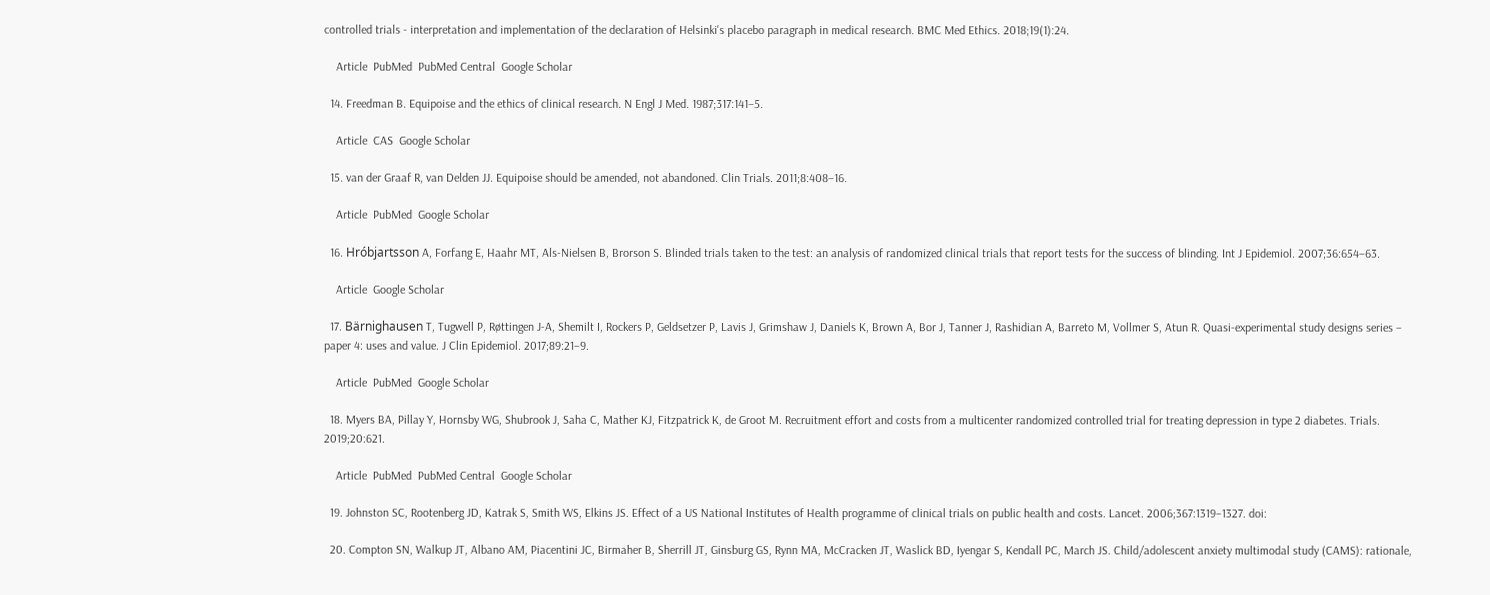controlled trials - interpretation and implementation of the declaration of Helsinki's placebo paragraph in medical research. BMC Med Ethics. 2018;19(1):24.

    Article  PubMed  PubMed Central  Google Scholar

  14. Freedman B. Equipoise and the ethics of clinical research. N Engl J Med. 1987;317:141–5.

    Article  CAS  Google Scholar

  15. van der Graaf R, van Delden JJ. Equipoise should be amended, not abandoned. Clin Trials. 2011;8:408–16.

    Article  PubMed  Google Scholar

  16. Hróbjartsson A, Forfang E, Haahr MT, Als-Nielsen B, Brorson S. Blinded trials taken to the test: an analysis of randomized clinical trials that report tests for the success of blinding. Int J Epidemiol. 2007;36:654–63.

    Article  Google Scholar

  17. Bärnighausen T, Tugwell P, Røttingen J-A, Shemilt I, Rockers P, Geldsetzer P, Lavis J, Grimshaw J, Daniels K, Brown A, Bor J, Tanner J, Rashidian A, Barreto M, Vollmer S, Atun R. Quasi-experimental study designs series – paper 4: uses and value. J Clin Epidemiol. 2017;89:21–9.

    Article  PubMed  Google Scholar

  18. Myers BA, Pillay Y, Hornsby WG, Shubrook J, Saha C, Mather KJ, Fitzpatrick K, de Groot M. Recruitment effort and costs from a multicenter randomized controlled trial for treating depression in type 2 diabetes. Trials. 2019;20:621.

    Article  PubMed  PubMed Central  Google Scholar

  19. Johnston SC, Rootenberg JD, Katrak S, Smith WS, Elkins JS. Effect of a US National Institutes of Health programme of clinical trials on public health and costs. Lancet. 2006;367:1319–1327. doi:

  20. Compton SN, Walkup JT, Albano AM, Piacentini JC, Birmaher B, Sherrill JT, Ginsburg GS, Rynn MA, McCracken JT, Waslick BD, Iyengar S, Kendall PC, March JS. Child/adolescent anxiety multimodal study (CAMS): rationale,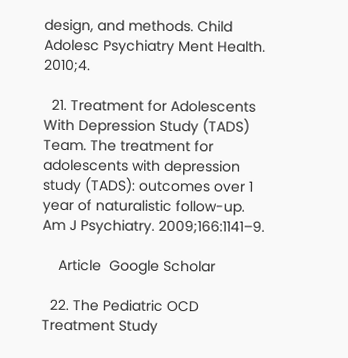design, and methods. Child Adolesc Psychiatry Ment Health. 2010;4.

  21. Treatment for Adolescents With Depression Study (TADS) Team. The treatment for adolescents with depression study (TADS): outcomes over 1 year of naturalistic follow-up. Am J Psychiatry. 2009;166:1141–9.

    Article  Google Scholar

  22. The Pediatric OCD Treatment Study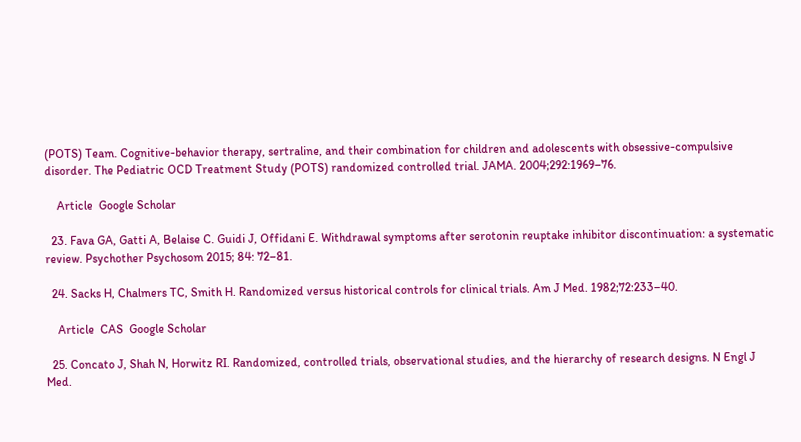(POTS) Team. Cognitive-behavior therapy, sertraline, and their combination for children and adolescents with obsessive-compulsive disorder. The Pediatric OCD Treatment Study (POTS) randomized controlled trial. JAMA. 2004;292:1969–76.

    Article  Google Scholar

  23. Fava GA, Gatti A, Belaise C. Guidi J, Offidani E. Withdrawal symptoms after serotonin reuptake inhibitor discontinuation: a systematic review. Psychother Psychosom 2015; 84: 72–81.

  24. Sacks H, Chalmers TC, Smith H. Randomized versus historical controls for clinical trials. Am J Med. 1982;72:233–40.

    Article  CAS  Google Scholar

  25. Concato J, Shah N, Horwitz RI. Randomized, controlled trials, observational studies, and the hierarchy of research designs. N Engl J Med.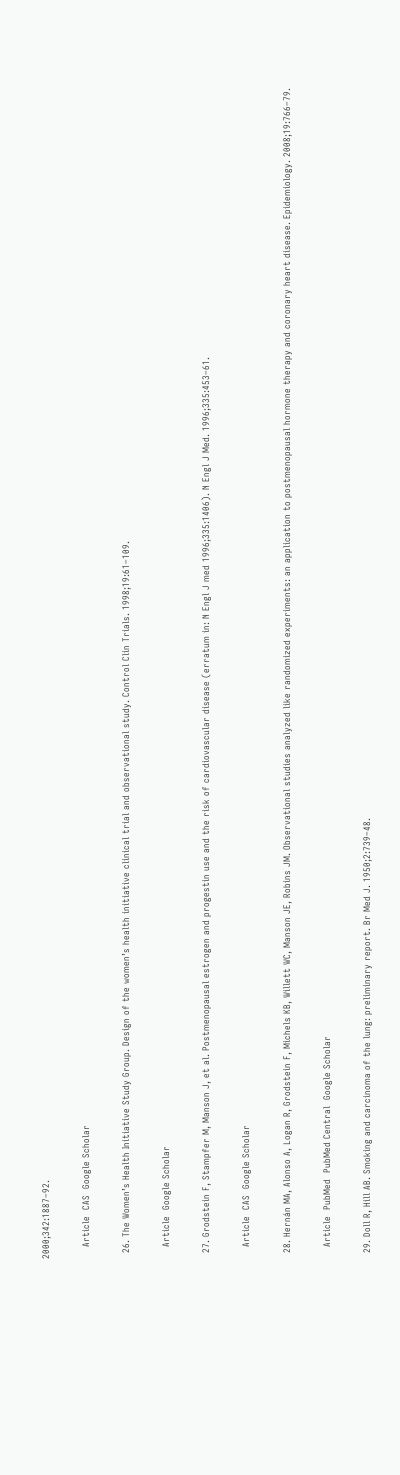2000;342:1887–92.

    Article  CAS  Google Scholar

  26. The Women’s Health Initiative Study Group. Design of the women’s health initiative clinical trial and observational study. Control Clin Trials. 1998;19:61–109.

    Article  Google Scholar

  27. Grodstein F, Stampfer M, Manson J, et al. Postmenopausal estrogen and progestin use and the risk of cardiovascular disease (erratum in: N Engl J med 1996;335:1406). N Engl J Med. 1996;335:453–61.

    Article  CAS  Google Scholar

  28. Hernán MA, Alonso A, Logan R, Grodstein F, Michels KB, Willett WC, Manson JE, Robins JM. Observational studies analyzed like randomized experiments: an application to postmenopausal hormone therapy and coronary heart disease. Epidemiology. 2008;19:766–79.

    Article  PubMed  PubMed Central  Google Scholar

  29. Doll R, Hill AB. Smoking and carcinoma of the lung: preliminary report. Br Med J. 1950;2:739–48.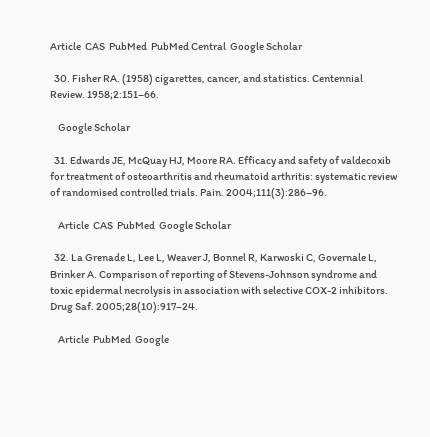Article  CAS  PubMed  PubMed Central  Google Scholar

  30. Fisher RA. (1958) cigarettes, cancer, and statistics. Centennial Review. 1958;2:151–66.

    Google Scholar

  31. Edwards JE, McQuay HJ, Moore RA. Efficacy and safety of valdecoxib for treatment of osteoarthritis and rheumatoid arthritis: systematic review of randomised controlled trials. Pain. 2004;111(3):286–96.

    Article  CAS  PubMed  Google Scholar

  32. La Grenade L, Lee L, Weaver J, Bonnel R, Karwoski C, Governale L, Brinker A. Comparison of reporting of Stevens-Johnson syndrome and toxic epidermal necrolysis in association with selective COX-2 inhibitors. Drug Saf. 2005;28(10):917–24.

    Article  PubMed  Google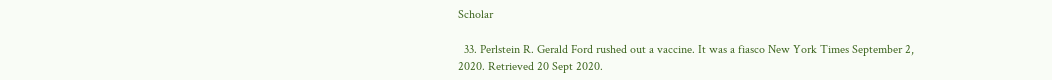Scholar

  33. Perlstein R. Gerald Ford rushed out a vaccine. It was a fiasco New York Times September 2, 2020. Retrieved 20 Sept 2020.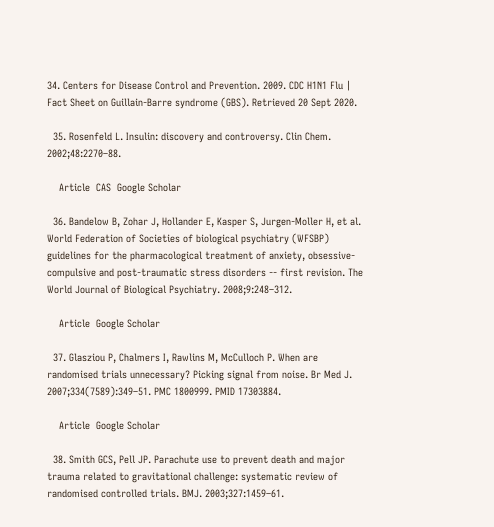34. Centers for Disease Control and Prevention. 2009. CDC H1N1 Flu | Fact Sheet on Guillain-Barre syndrome (GBS). Retrieved 20 Sept 2020.

  35. Rosenfeld L. Insulin: discovery and controversy. Clin Chem. 2002;48:2270–88.

    Article  CAS  Google Scholar

  36. Bandelow B, Zohar J, Hollander E, Kasper S, Jurgen-Moller H, et al. World Federation of Societies of biological psychiatry (WFSBP) guidelines for the pharmacological treatment of anxiety, obsessive-compulsive and post-traumatic stress disorders -- first revision. The World Journal of Biological Psychiatry. 2008;9:248–312.

    Article  Google Scholar

  37. Glasziou P, Chalmers I, Rawlins M, McCulloch P. When are randomised trials unnecessary? Picking signal from noise. Br Med J. 2007;334(7589):349–51. PMC 1800999. PMID 17303884.

    Article  Google Scholar

  38. Smith GCS, Pell JP. Parachute use to prevent death and major trauma related to gravitational challenge: systematic review of randomised controlled trials. BMJ. 2003;327:1459–61.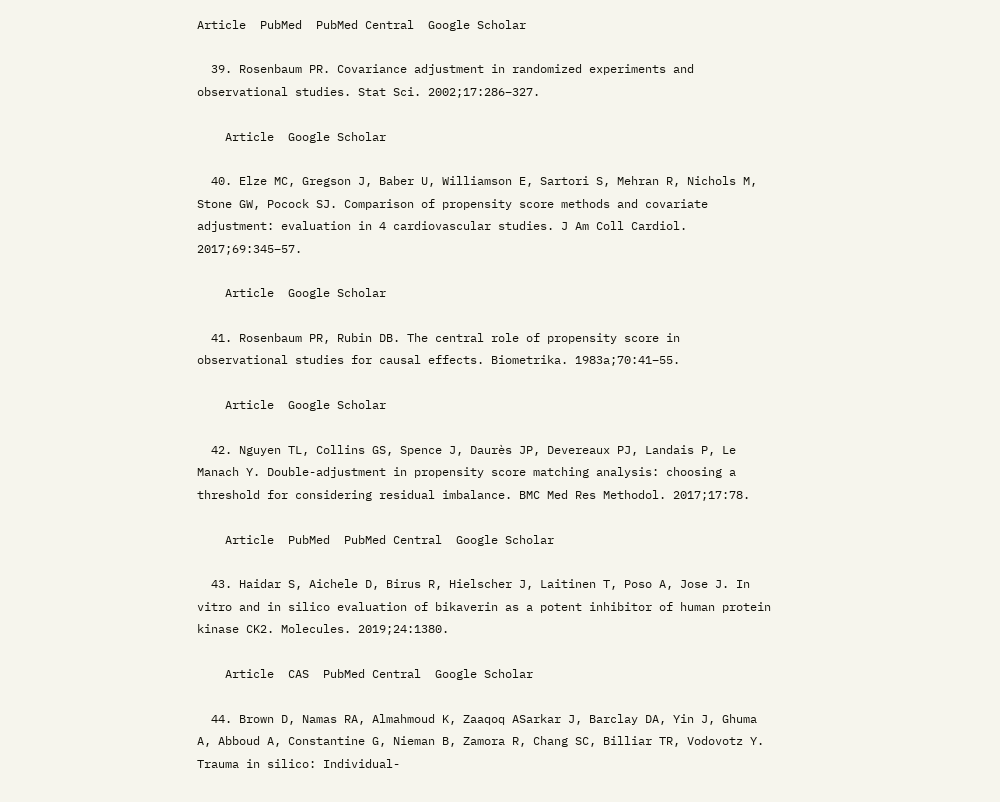Article  PubMed  PubMed Central  Google Scholar

  39. Rosenbaum PR. Covariance adjustment in randomized experiments and observational studies. Stat Sci. 2002;17:286–327.

    Article  Google Scholar

  40. Elze MC, Gregson J, Baber U, Williamson E, Sartori S, Mehran R, Nichols M, Stone GW, Pocock SJ. Comparison of propensity score methods and covariate adjustment: evaluation in 4 cardiovascular studies. J Am Coll Cardiol. 2017;69:345–57.

    Article  Google Scholar

  41. Rosenbaum PR, Rubin DB. The central role of propensity score in observational studies for causal effects. Biometrika. 1983a;70:41–55.

    Article  Google Scholar

  42. Nguyen TL, Collins GS, Spence J, Daurès JP, Devereaux PJ, Landais P, Le Manach Y. Double-adjustment in propensity score matching analysis: choosing a threshold for considering residual imbalance. BMC Med Res Methodol. 2017;17:78.

    Article  PubMed  PubMed Central  Google Scholar

  43. Haidar S, Aichele D, Birus R, Hielscher J, Laitinen T, Poso A, Jose J. In vitro and in silico evaluation of bikaverin as a potent inhibitor of human protein kinase CK2. Molecules. 2019;24:1380.

    Article  CAS  PubMed Central  Google Scholar

  44. Brown D, Namas RA, Almahmoud K, Zaaqoq ASarkar J, Barclay DA, Yin J, Ghuma A, Abboud A, Constantine G, Nieman B, Zamora R, Chang SC, Billiar TR, Vodovotz Y. Trauma in silico: Individual-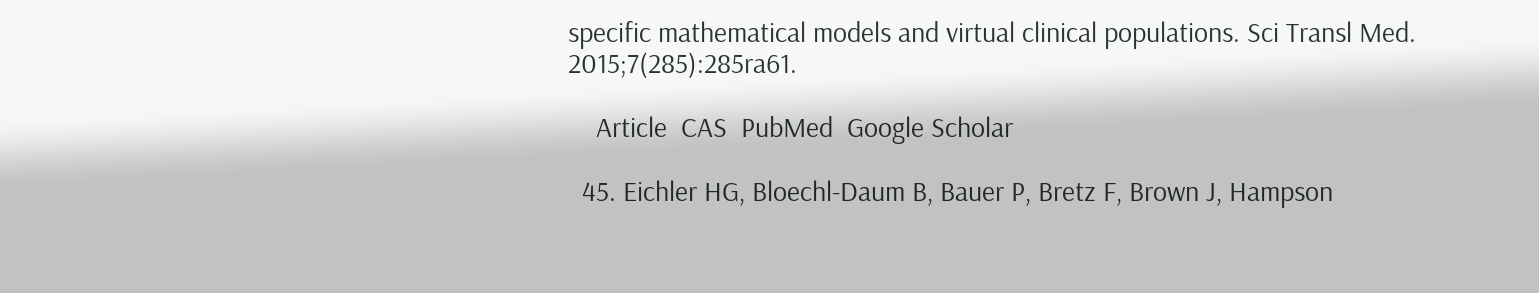specific mathematical models and virtual clinical populations. Sci Transl Med. 2015;7(285):285ra61.

    Article  CAS  PubMed  Google Scholar

  45. Eichler HG, Bloechl-Daum B, Bauer P, Bretz F, Brown J, Hampson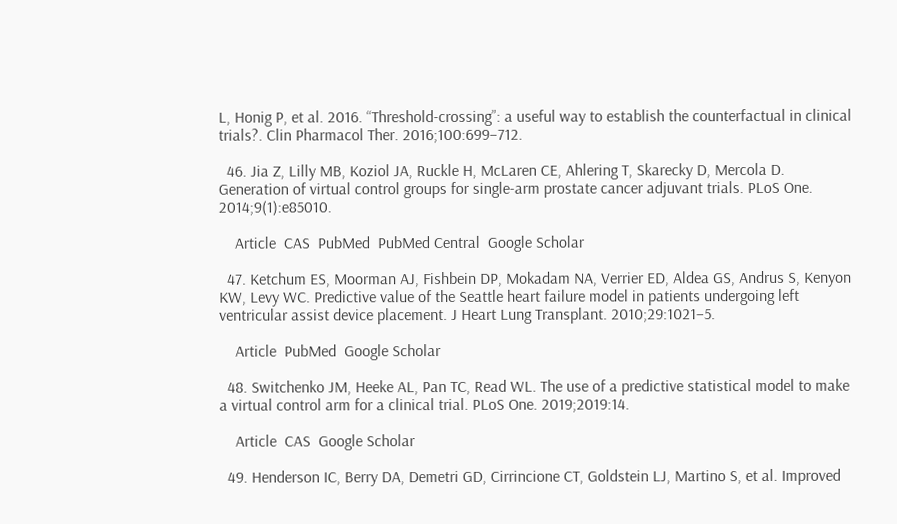L, Honig P, et al. 2016. “Threshold-crossing”: a useful way to establish the counterfactual in clinical trials?. Clin Pharmacol Ther. 2016;100:699–712.

  46. Jia Z, Lilly MB, Koziol JA, Ruckle H, McLaren CE, Ahlering T, Skarecky D, Mercola D. Generation of virtual control groups for single-arm prostate cancer adjuvant trials. PLoS One. 2014;9(1):e85010.

    Article  CAS  PubMed  PubMed Central  Google Scholar

  47. Ketchum ES, Moorman AJ, Fishbein DP, Mokadam NA, Verrier ED, Aldea GS, Andrus S, Kenyon KW, Levy WC. Predictive value of the Seattle heart failure model in patients undergoing left ventricular assist device placement. J Heart Lung Transplant. 2010;29:1021–5.

    Article  PubMed  Google Scholar

  48. Switchenko JM, Heeke AL, Pan TC, Read WL. The use of a predictive statistical model to make a virtual control arm for a clinical trial. PLoS One. 2019;2019:14.

    Article  CAS  Google Scholar

  49. Henderson IC, Berry DA, Demetri GD, Cirrincione CT, Goldstein LJ, Martino S, et al. Improved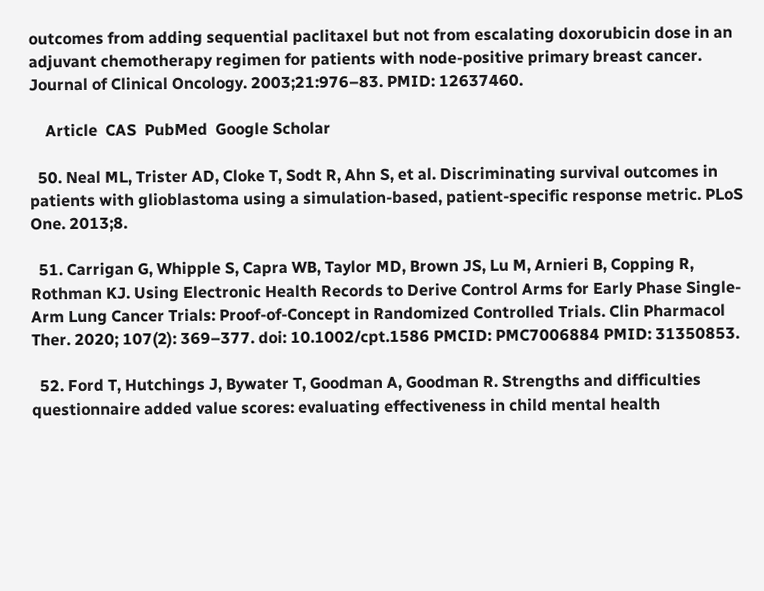outcomes from adding sequential paclitaxel but not from escalating doxorubicin dose in an adjuvant chemotherapy regimen for patients with node-positive primary breast cancer. Journal of Clinical Oncology. 2003;21:976–83. PMID: 12637460.

    Article  CAS  PubMed  Google Scholar

  50. Neal ML, Trister AD, Cloke T, Sodt R, Ahn S, et al. Discriminating survival outcomes in patients with glioblastoma using a simulation-based, patient-specific response metric. PLoS One. 2013;8.

  51. Carrigan G, Whipple S, Capra WB, Taylor MD, Brown JS, Lu M, Arnieri B, Copping R, Rothman KJ. Using Electronic Health Records to Derive Control Arms for Early Phase Single-Arm Lung Cancer Trials: Proof-of-Concept in Randomized Controlled Trials. Clin Pharmacol Ther. 2020; 107(2): 369–377. doi: 10.1002/cpt.1586 PMCID: PMC7006884 PMID: 31350853.

  52. Ford T, Hutchings J, Bywater T, Goodman A, Goodman R. Strengths and difficulties questionnaire added value scores: evaluating effectiveness in child mental health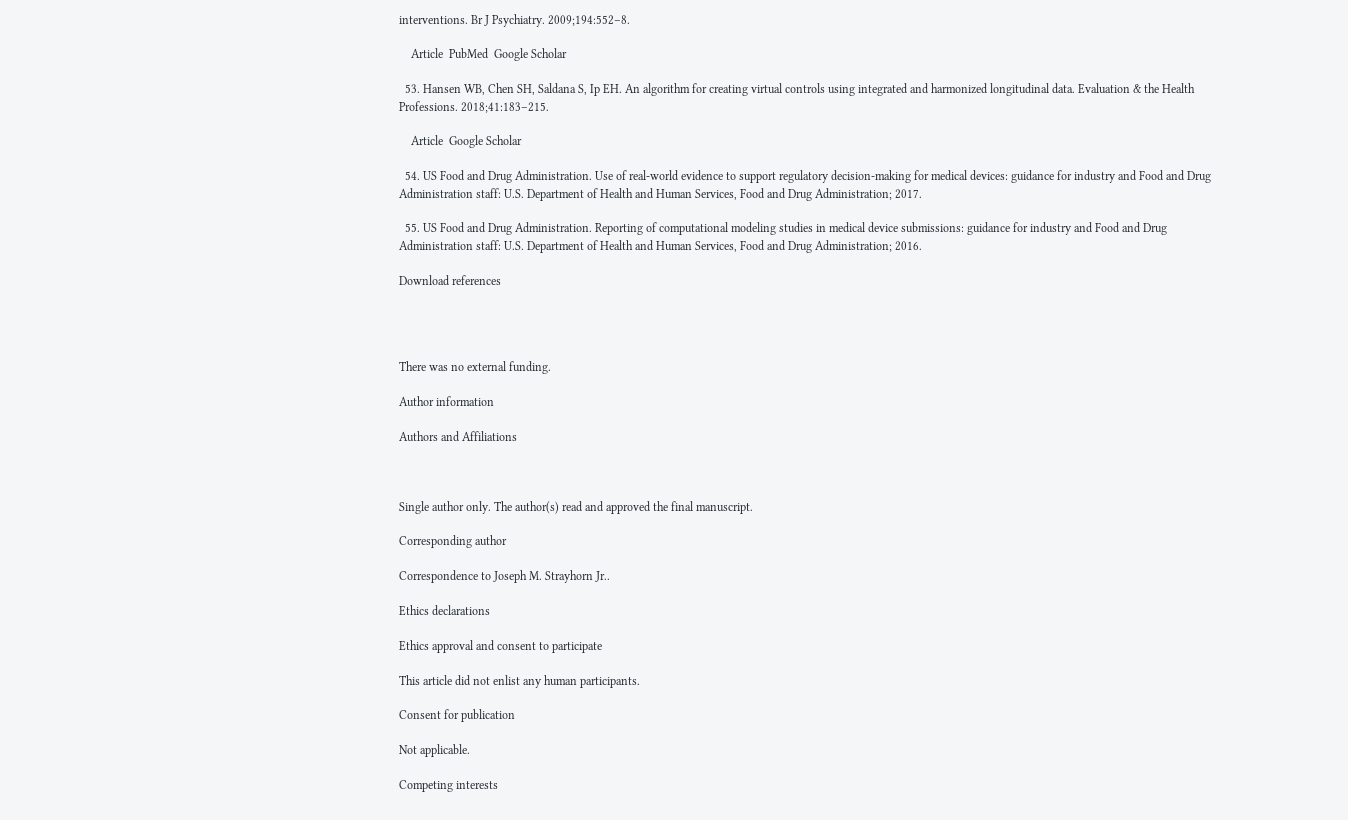interventions. Br J Psychiatry. 2009;194:552–8.

    Article  PubMed  Google Scholar

  53. Hansen WB, Chen SH, Saldana S, Ip EH. An algorithm for creating virtual controls using integrated and harmonized longitudinal data. Evaluation & the Health Professions. 2018;41:183–215.

    Article  Google Scholar

  54. US Food and Drug Administration. Use of real-world evidence to support regulatory decision-making for medical devices: guidance for industry and Food and Drug Administration staff: U.S. Department of Health and Human Services, Food and Drug Administration; 2017.

  55. US Food and Drug Administration. Reporting of computational modeling studies in medical device submissions: guidance for industry and Food and Drug Administration staff: U.S. Department of Health and Human Services, Food and Drug Administration; 2016.

Download references




There was no external funding.

Author information

Authors and Affiliations



Single author only. The author(s) read and approved the final manuscript.

Corresponding author

Correspondence to Joseph M. Strayhorn Jr..

Ethics declarations

Ethics approval and consent to participate

This article did not enlist any human participants.

Consent for publication

Not applicable.

Competing interests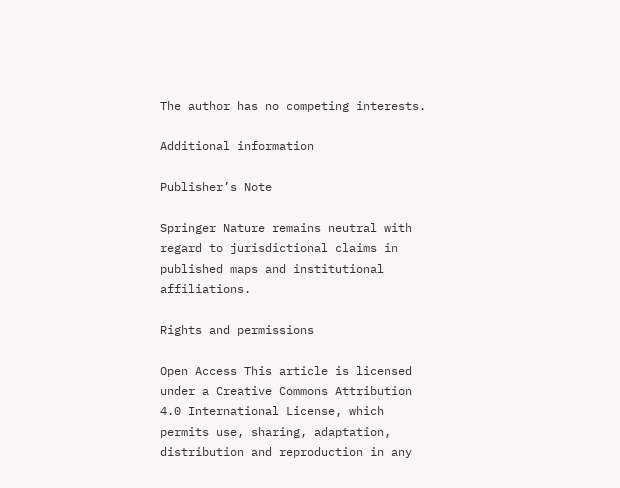The author has no competing interests.

Additional information

Publisher’s Note

Springer Nature remains neutral with regard to jurisdictional claims in published maps and institutional affiliations.

Rights and permissions

Open Access This article is licensed under a Creative Commons Attribution 4.0 International License, which permits use, sharing, adaptation, distribution and reproduction in any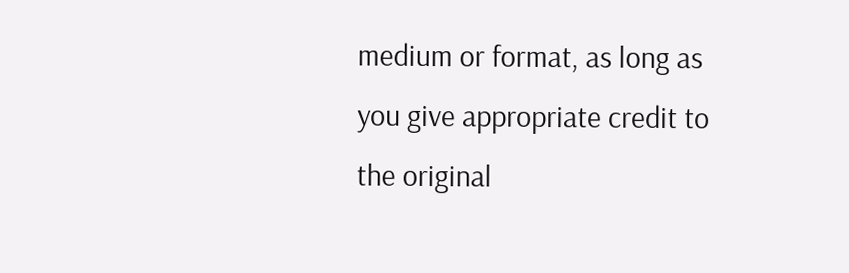medium or format, as long as you give appropriate credit to the original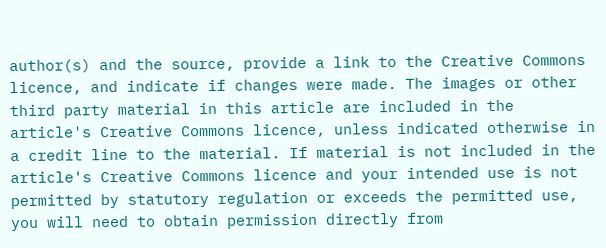author(s) and the source, provide a link to the Creative Commons licence, and indicate if changes were made. The images or other third party material in this article are included in the article's Creative Commons licence, unless indicated otherwise in a credit line to the material. If material is not included in the article's Creative Commons licence and your intended use is not permitted by statutory regulation or exceeds the permitted use, you will need to obtain permission directly from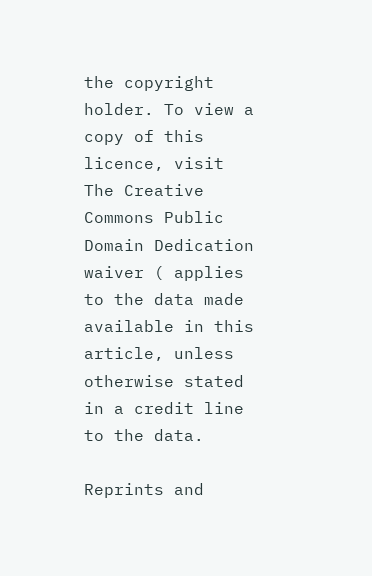the copyright holder. To view a copy of this licence, visit The Creative Commons Public Domain Dedication waiver ( applies to the data made available in this article, unless otherwise stated in a credit line to the data.

Reprints and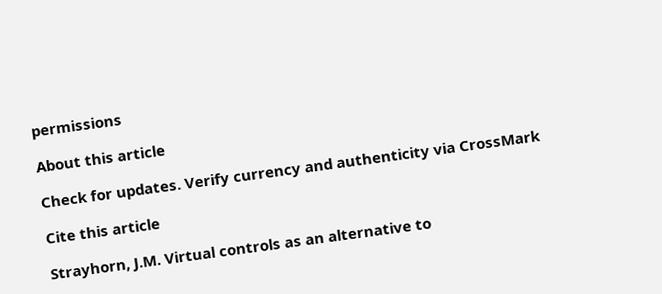permissions

About this article

Check for updates. Verify currency and authenticity via CrossMark

Cite this article

Strayhorn, J.M. Virtual controls as an alternative to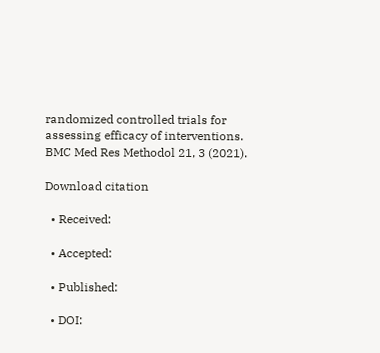randomized controlled trials for assessing efficacy of interventions. BMC Med Res Methodol 21, 3 (2021).

Download citation

  • Received:

  • Accepted:

  • Published:

  • DOI: